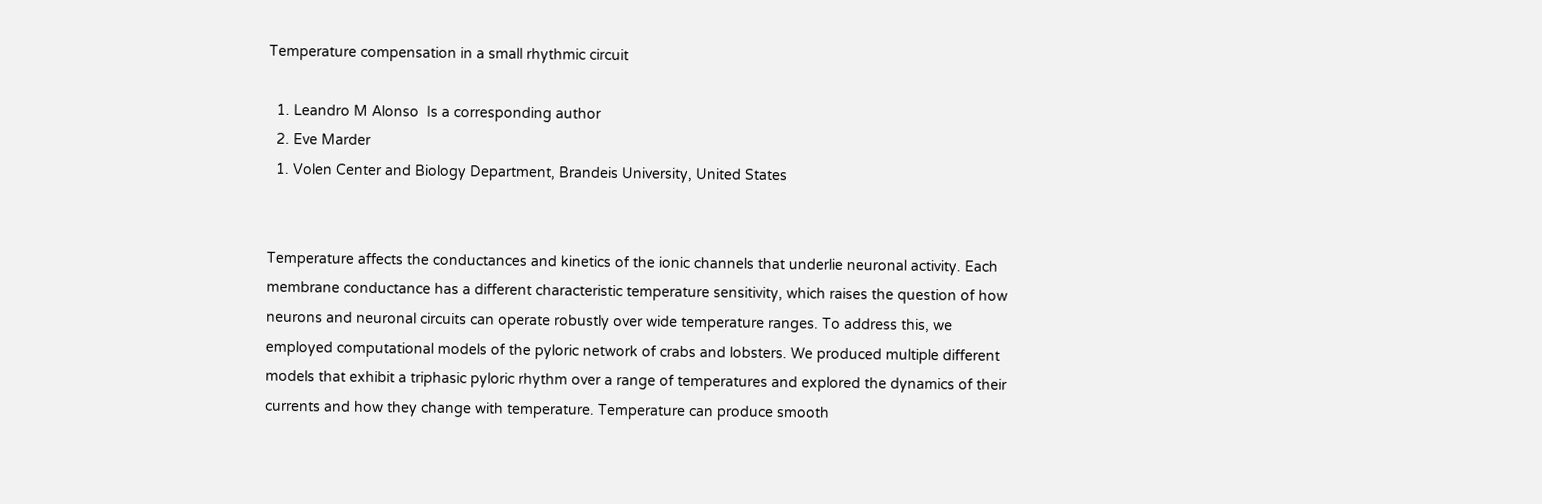Temperature compensation in a small rhythmic circuit

  1. Leandro M Alonso  Is a corresponding author
  2. Eve Marder
  1. Volen Center and Biology Department, Brandeis University, United States


Temperature affects the conductances and kinetics of the ionic channels that underlie neuronal activity. Each membrane conductance has a different characteristic temperature sensitivity, which raises the question of how neurons and neuronal circuits can operate robustly over wide temperature ranges. To address this, we employed computational models of the pyloric network of crabs and lobsters. We produced multiple different models that exhibit a triphasic pyloric rhythm over a range of temperatures and explored the dynamics of their currents and how they change with temperature. Temperature can produce smooth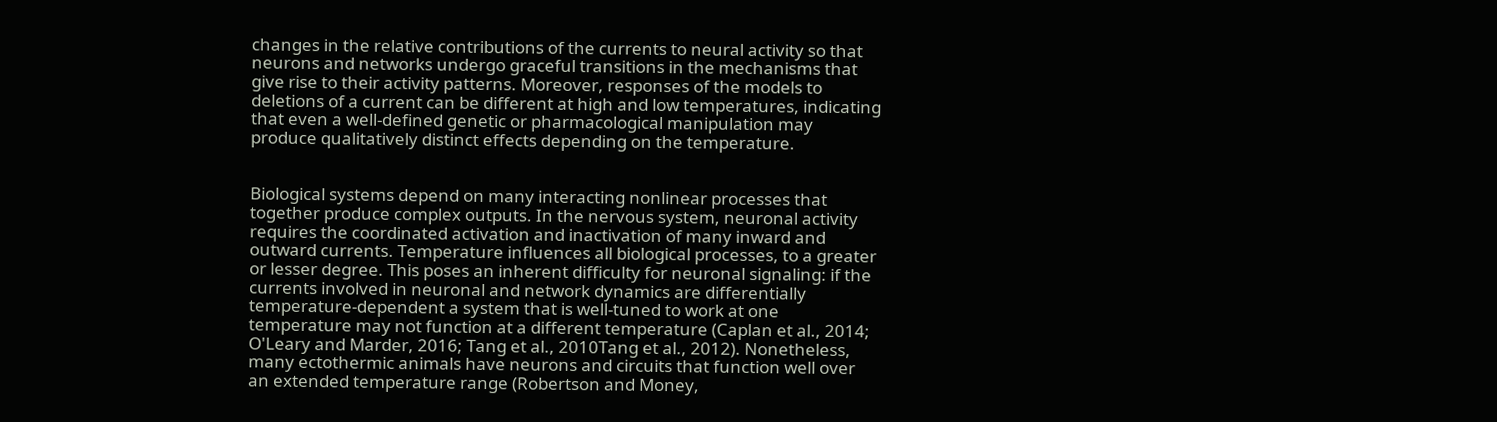changes in the relative contributions of the currents to neural activity so that neurons and networks undergo graceful transitions in the mechanisms that give rise to their activity patterns. Moreover, responses of the models to deletions of a current can be different at high and low temperatures, indicating that even a well-defined genetic or pharmacological manipulation may produce qualitatively distinct effects depending on the temperature.


Biological systems depend on many interacting nonlinear processes that together produce complex outputs. In the nervous system, neuronal activity requires the coordinated activation and inactivation of many inward and outward currents. Temperature influences all biological processes, to a greater or lesser degree. This poses an inherent difficulty for neuronal signaling: if the currents involved in neuronal and network dynamics are differentially temperature-dependent a system that is well-tuned to work at one temperature may not function at a different temperature (Caplan et al., 2014; O'Leary and Marder, 2016; Tang et al., 2010Tang et al., 2012). Nonetheless, many ectothermic animals have neurons and circuits that function well over an extended temperature range (Robertson and Money,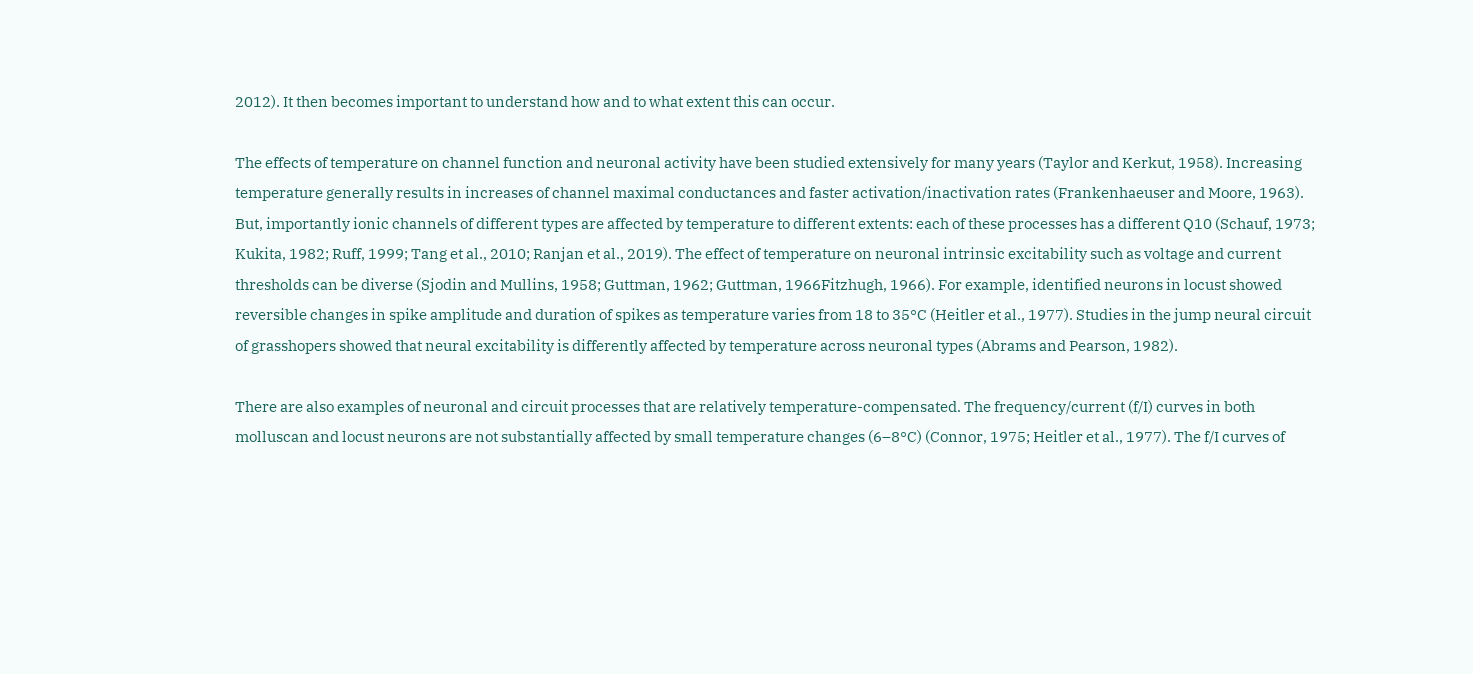2012). It then becomes important to understand how and to what extent this can occur.

The effects of temperature on channel function and neuronal activity have been studied extensively for many years (Taylor and Kerkut, 1958). Increasing temperature generally results in increases of channel maximal conductances and faster activation/inactivation rates (Frankenhaeuser and Moore, 1963). But, importantly ionic channels of different types are affected by temperature to different extents: each of these processes has a different Q10 (Schauf, 1973; Kukita, 1982; Ruff, 1999; Tang et al., 2010; Ranjan et al., 2019). The effect of temperature on neuronal intrinsic excitability such as voltage and current thresholds can be diverse (Sjodin and Mullins, 1958; Guttman, 1962; Guttman, 1966Fitzhugh, 1966). For example, identified neurons in locust showed reversible changes in spike amplitude and duration of spikes as temperature varies from 18 to 35°C (Heitler et al., 1977). Studies in the jump neural circuit of grasshopers showed that neural excitability is differently affected by temperature across neuronal types (Abrams and Pearson, 1982).

There are also examples of neuronal and circuit processes that are relatively temperature-compensated. The frequency/current (f/I) curves in both molluscan and locust neurons are not substantially affected by small temperature changes (6–8°C) (Connor, 1975; Heitler et al., 1977). The f/I curves of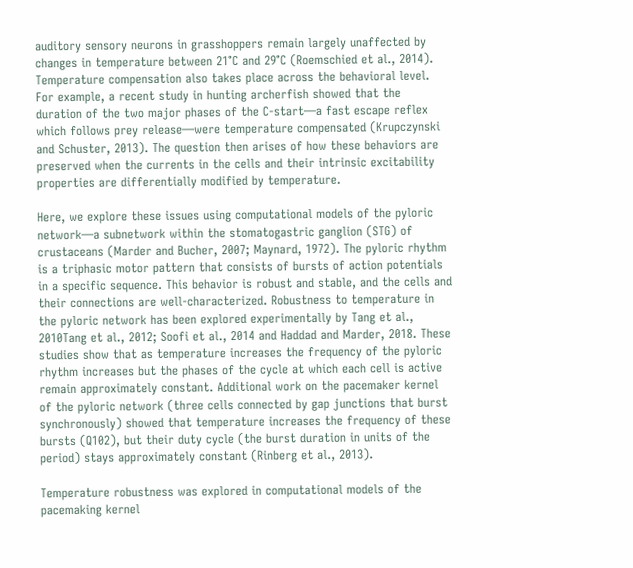auditory sensory neurons in grasshoppers remain largely unaffected by changes in temperature between 21°C and 29°C (Roemschied et al., 2014). Temperature compensation also takes place across the behavioral level. For example, a recent study in hunting archerfish showed that the duration of the two major phases of the C-start—a fast escape reflex which follows prey release—were temperature compensated (Krupczynski and Schuster, 2013). The question then arises of how these behaviors are preserved when the currents in the cells and their intrinsic excitability properties are differentially modified by temperature.

Here, we explore these issues using computational models of the pyloric network—a subnetwork within the stomatogastric ganglion (STG) of crustaceans (Marder and Bucher, 2007; Maynard, 1972). The pyloric rhythm is a triphasic motor pattern that consists of bursts of action potentials in a specific sequence. This behavior is robust and stable, and the cells and their connections are well-characterized. Robustness to temperature in the pyloric network has been explored experimentally by Tang et al., 2010Tang et al., 2012; Soofi et al., 2014 and Haddad and Marder, 2018. These studies show that as temperature increases the frequency of the pyloric rhythm increases but the phases of the cycle at which each cell is active remain approximately constant. Additional work on the pacemaker kernel of the pyloric network (three cells connected by gap junctions that burst synchronously) showed that temperature increases the frequency of these bursts (Q102), but their duty cycle (the burst duration in units of the period) stays approximately constant (Rinberg et al., 2013).

Temperature robustness was explored in computational models of the pacemaking kernel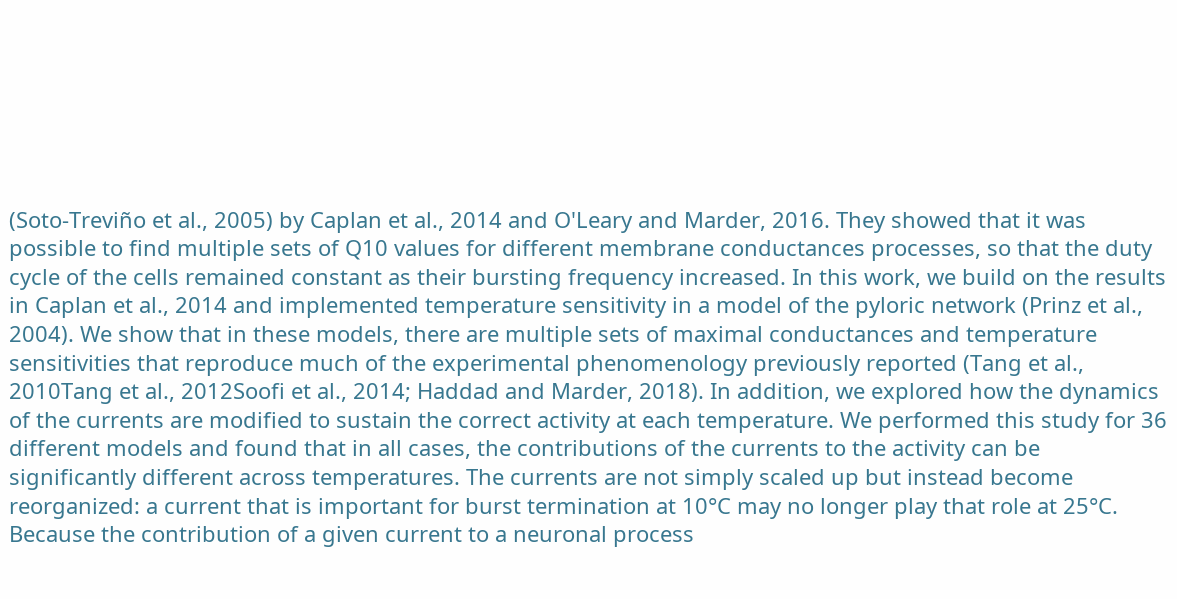(Soto-Treviño et al., 2005) by Caplan et al., 2014 and O'Leary and Marder, 2016. They showed that it was possible to find multiple sets of Q10 values for different membrane conductances processes, so that the duty cycle of the cells remained constant as their bursting frequency increased. In this work, we build on the results in Caplan et al., 2014 and implemented temperature sensitivity in a model of the pyloric network (Prinz et al., 2004). We show that in these models, there are multiple sets of maximal conductances and temperature sensitivities that reproduce much of the experimental phenomenology previously reported (Tang et al., 2010Tang et al., 2012Soofi et al., 2014; Haddad and Marder, 2018). In addition, we explored how the dynamics of the currents are modified to sustain the correct activity at each temperature. We performed this study for 36 different models and found that in all cases, the contributions of the currents to the activity can be significantly different across temperatures. The currents are not simply scaled up but instead become reorganized: a current that is important for burst termination at 10°C may no longer play that role at 25°C. Because the contribution of a given current to a neuronal process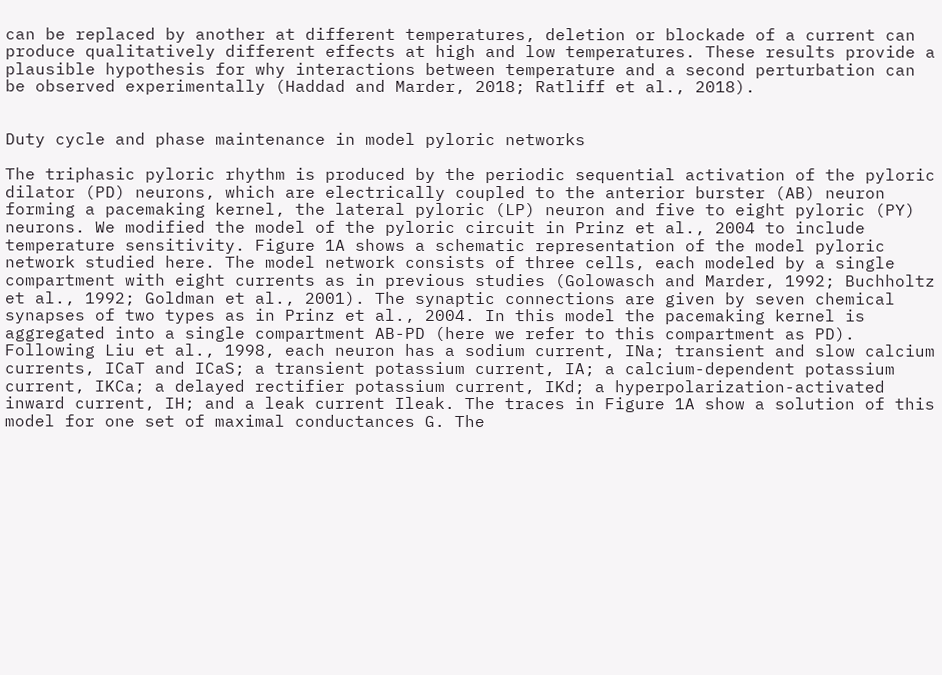can be replaced by another at different temperatures, deletion or blockade of a current can produce qualitatively different effects at high and low temperatures. These results provide a plausible hypothesis for why interactions between temperature and a second perturbation can be observed experimentally (Haddad and Marder, 2018; Ratliff et al., 2018).


Duty cycle and phase maintenance in model pyloric networks

The triphasic pyloric rhythm is produced by the periodic sequential activation of the pyloric dilator (PD) neurons, which are electrically coupled to the anterior burster (AB) neuron forming a pacemaking kernel, the lateral pyloric (LP) neuron and five to eight pyloric (PY) neurons. We modified the model of the pyloric circuit in Prinz et al., 2004 to include temperature sensitivity. Figure 1A shows a schematic representation of the model pyloric network studied here. The model network consists of three cells, each modeled by a single compartment with eight currents as in previous studies (Golowasch and Marder, 1992; Buchholtz et al., 1992; Goldman et al., 2001). The synaptic connections are given by seven chemical synapses of two types as in Prinz et al., 2004. In this model the pacemaking kernel is aggregated into a single compartment AB-PD (here we refer to this compartment as PD). Following Liu et al., 1998, each neuron has a sodium current, INa; transient and slow calcium currents, ICaT and ICaS; a transient potassium current, IA; a calcium-dependent potassium current, IKCa; a delayed rectifier potassium current, IKd; a hyperpolarization-activated inward current, IH; and a leak current Ileak. The traces in Figure 1A show a solution of this model for one set of maximal conductances G. The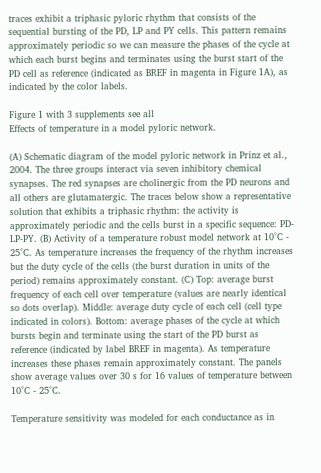traces exhibit a triphasic pyloric rhythm that consists of the sequential bursting of the PD, LP and PY cells. This pattern remains approximately periodic so we can measure the phases of the cycle at which each burst begins and terminates using the burst start of the PD cell as reference (indicated as BREF in magenta in Figure 1A), as indicated by the color labels.

Figure 1 with 3 supplements see all
Effects of temperature in a model pyloric network.

(A) Schematic diagram of the model pyloric network in Prinz et al., 2004. The three groups interact via seven inhibitory chemical synapses. The red synapses are cholinergic from the PD neurons and all others are glutamatergic. The traces below show a representative solution that exhibits a triphasic rhythm: the activity is approximately periodic and the cells burst in a specific sequence: PD-LP-PY. (B) Activity of a temperature robust model network at 10°C - 25°C. As temperature increases the frequency of the rhythm increases but the duty cycle of the cells (the burst duration in units of the period) remains approximately constant. (C) Top: average burst frequency of each cell over temperature (values are nearly identical so dots overlap). Middle: average duty cycle of each cell (cell type indicated in colors). Bottom: average phases of the cycle at which bursts begin and terminate using the start of the PD burst as reference (indicated by label BREF in magenta). As temperature increases these phases remain approximately constant. The panels show average values over 30 s for 16 values of temperature between 10°C - 25°C.

Temperature sensitivity was modeled for each conductance as in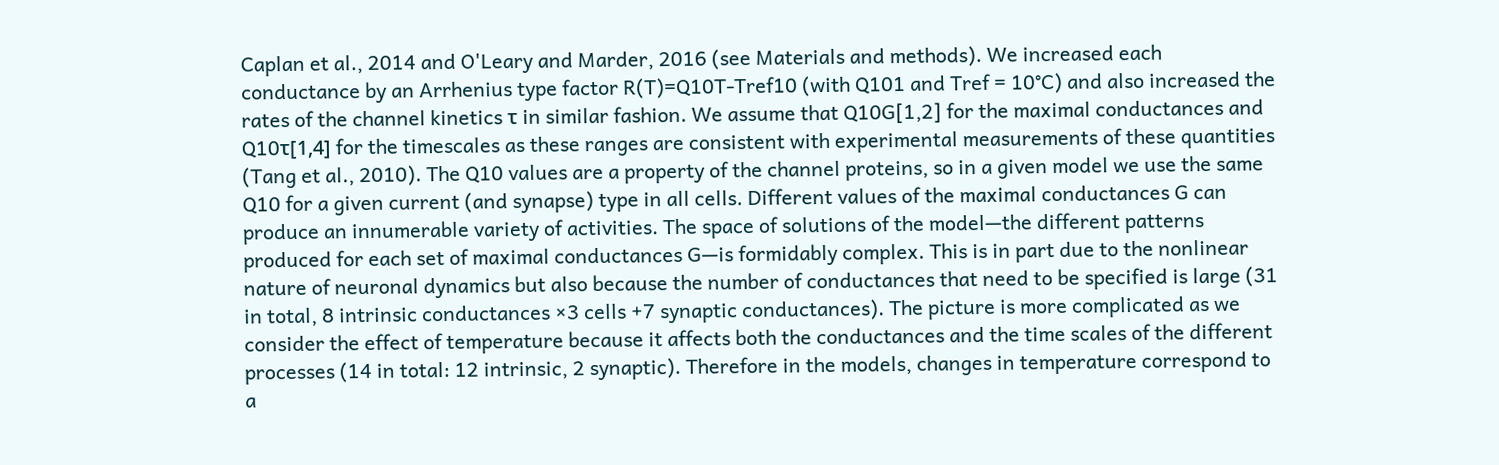Caplan et al., 2014 and O'Leary and Marder, 2016 (see Materials and methods). We increased each conductance by an Arrhenius type factor R(T)=Q10T-Tref10 (with Q101 and Tref = 10°C) and also increased the rates of the channel kinetics τ in similar fashion. We assume that Q10G[1,2] for the maximal conductances and Q10τ[1,4] for the timescales as these ranges are consistent with experimental measurements of these quantities (Tang et al., 2010). The Q10 values are a property of the channel proteins, so in a given model we use the same Q10 for a given current (and synapse) type in all cells. Different values of the maximal conductances G can produce an innumerable variety of activities. The space of solutions of the model—the different patterns produced for each set of maximal conductances G—is formidably complex. This is in part due to the nonlinear nature of neuronal dynamics but also because the number of conductances that need to be specified is large (31 in total, 8 intrinsic conductances ×3 cells +7 synaptic conductances). The picture is more complicated as we consider the effect of temperature because it affects both the conductances and the time scales of the different processes (14 in total: 12 intrinsic, 2 synaptic). Therefore in the models, changes in temperature correspond to a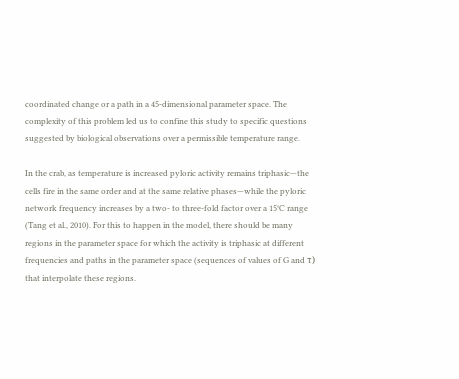coordinated change or a path in a 45-dimensional parameter space. The complexity of this problem led us to confine this study to specific questions suggested by biological observations over a permissible temperature range.

In the crab, as temperature is increased pyloric activity remains triphasic—the cells fire in the same order and at the same relative phases—while the pyloric network frequency increases by a two- to three-fold factor over a 15°C range (Tang et al., 2010). For this to happen in the model, there should be many regions in the parameter space for which the activity is triphasic at different frequencies and paths in the parameter space (sequences of values of G and τ) that interpolate these regions.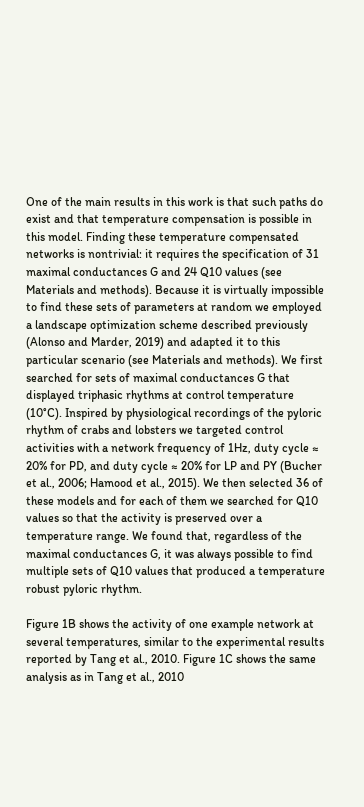One of the main results in this work is that such paths do exist and that temperature compensation is possible in this model. Finding these temperature compensated networks is nontrivial: it requires the specification of 31 maximal conductances G and 24 Q10 values (see Materials and methods). Because it is virtually impossible to find these sets of parameters at random we employed a landscape optimization scheme described previously (Alonso and Marder, 2019) and adapted it to this particular scenario (see Materials and methods). We first searched for sets of maximal conductances G that displayed triphasic rhythms at control temperature (10°C). Inspired by physiological recordings of the pyloric rhythm of crabs and lobsters we targeted control activities with a network frequency of 1Hz, duty cycle ≈ 20% for PD, and duty cycle ≈ 20% for LP and PY (Bucher et al., 2006; Hamood et al., 2015). We then selected 36 of these models and for each of them we searched for Q10 values so that the activity is preserved over a temperature range. We found that, regardless of the maximal conductances G, it was always possible to find multiple sets of Q10 values that produced a temperature robust pyloric rhythm.

Figure 1B shows the activity of one example network at several temperatures, similar to the experimental results reported by Tang et al., 2010. Figure 1C shows the same analysis as in Tang et al., 2010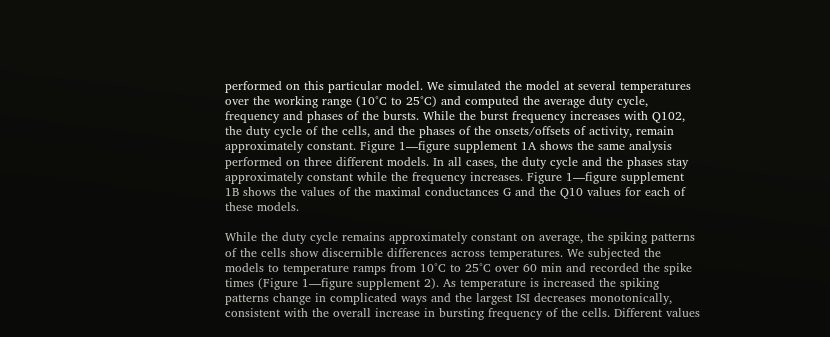performed on this particular model. We simulated the model at several temperatures over the working range (10°C to 25°C) and computed the average duty cycle, frequency and phases of the bursts. While the burst frequency increases with Q102, the duty cycle of the cells, and the phases of the onsets/offsets of activity, remain approximately constant. Figure 1—figure supplement 1A shows the same analysis performed on three different models. In all cases, the duty cycle and the phases stay approximately constant while the frequency increases. Figure 1—figure supplement 1B shows the values of the maximal conductances G and the Q10 values for each of these models.

While the duty cycle remains approximately constant on average, the spiking patterns of the cells show discernible differences across temperatures. We subjected the models to temperature ramps from 10°C to 25°C over 60 min and recorded the spike times (Figure 1—figure supplement 2). As temperature is increased the spiking patterns change in complicated ways and the largest ISI decreases monotonically, consistent with the overall increase in bursting frequency of the cells. Different values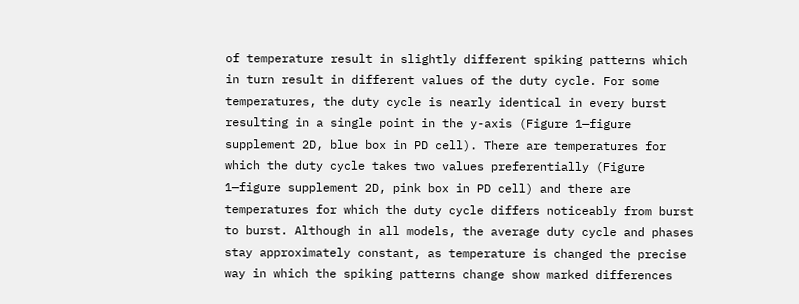of temperature result in slightly different spiking patterns which in turn result in different values of the duty cycle. For some temperatures, the duty cycle is nearly identical in every burst resulting in a single point in the y-axis (Figure 1—figure supplement 2D, blue box in PD cell). There are temperatures for which the duty cycle takes two values preferentially (Figure 1—figure supplement 2D, pink box in PD cell) and there are temperatures for which the duty cycle differs noticeably from burst to burst. Although in all models, the average duty cycle and phases stay approximately constant, as temperature is changed the precise way in which the spiking patterns change show marked differences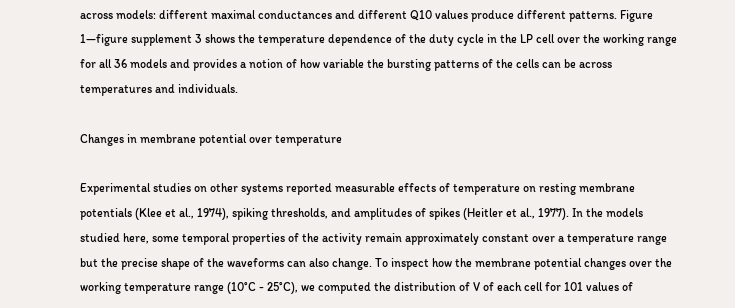across models: different maximal conductances and different Q10 values produce different patterns. Figure 1—figure supplement 3 shows the temperature dependence of the duty cycle in the LP cell over the working range for all 36 models and provides a notion of how variable the bursting patterns of the cells can be across temperatures and individuals.

Changes in membrane potential over temperature

Experimental studies on other systems reported measurable effects of temperature on resting membrane potentials (Klee et al., 1974), spiking thresholds, and amplitudes of spikes (Heitler et al., 1977). In the models studied here, some temporal properties of the activity remain approximately constant over a temperature range but the precise shape of the waveforms can also change. To inspect how the membrane potential changes over the working temperature range (10°C - 25°C), we computed the distribution of V of each cell for 101 values of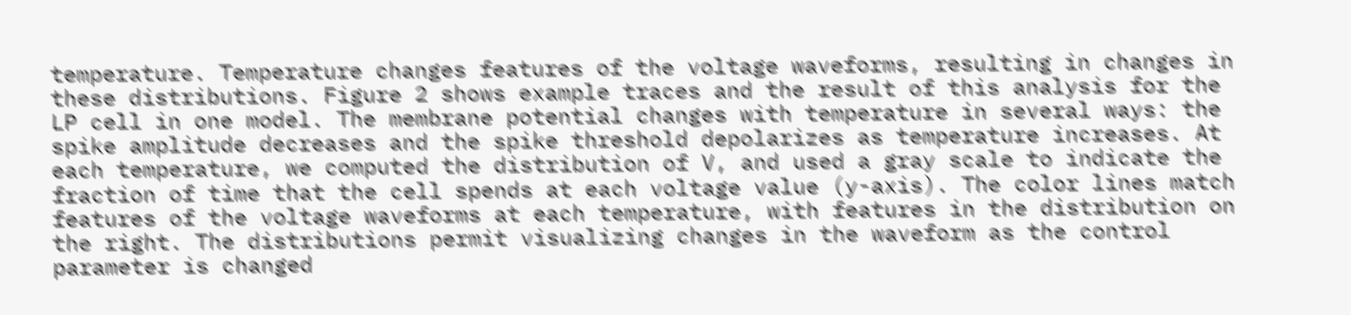temperature. Temperature changes features of the voltage waveforms, resulting in changes in these distributions. Figure 2 shows example traces and the result of this analysis for the LP cell in one model. The membrane potential changes with temperature in several ways: the spike amplitude decreases and the spike threshold depolarizes as temperature increases. At each temperature, we computed the distribution of V, and used a gray scale to indicate the fraction of time that the cell spends at each voltage value (y-axis). The color lines match features of the voltage waveforms at each temperature, with features in the distribution on the right. The distributions permit visualizing changes in the waveform as the control parameter is changed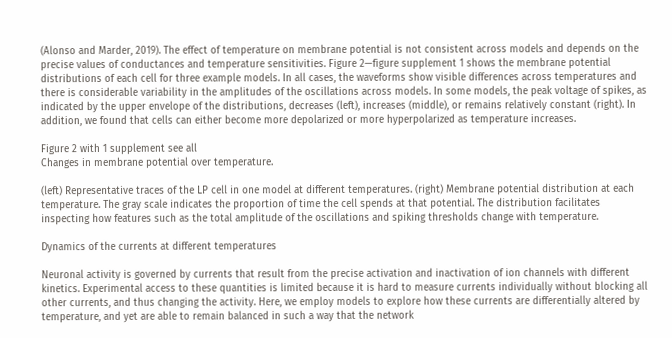(Alonso and Marder, 2019). The effect of temperature on membrane potential is not consistent across models and depends on the precise values of conductances and temperature sensitivities. Figure 2—figure supplement 1 shows the membrane potential distributions of each cell for three example models. In all cases, the waveforms show visible differences across temperatures and there is considerable variability in the amplitudes of the oscillations across models. In some models, the peak voltage of spikes, as indicated by the upper envelope of the distributions, decreases (left), increases (middle), or remains relatively constant (right). In addition, we found that cells can either become more depolarized or more hyperpolarized as temperature increases.

Figure 2 with 1 supplement see all
Changes in membrane potential over temperature.

(left) Representative traces of the LP cell in one model at different temperatures. (right) Membrane potential distribution at each temperature. The gray scale indicates the proportion of time the cell spends at that potential. The distribution facilitates inspecting how features such as the total amplitude of the oscillations and spiking thresholds change with temperature.

Dynamics of the currents at different temperatures

Neuronal activity is governed by currents that result from the precise activation and inactivation of ion channels with different kinetics. Experimental access to these quantities is limited because it is hard to measure currents individually without blocking all other currents, and thus changing the activity. Here, we employ models to explore how these currents are differentially altered by temperature, and yet are able to remain balanced in such a way that the network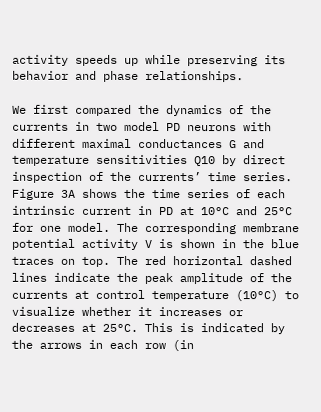activity speeds up while preserving its behavior and phase relationships.

We first compared the dynamics of the currents in two model PD neurons with different maximal conductances G and temperature sensitivities Q10 by direct inspection of the currents’ time series. Figure 3A shows the time series of each intrinsic current in PD at 10°C and 25°C for one model. The corresponding membrane potential activity V is shown in the blue traces on top. The red horizontal dashed lines indicate the peak amplitude of the currents at control temperature (10°C) to visualize whether it increases or decreases at 25°C. This is indicated by the arrows in each row (in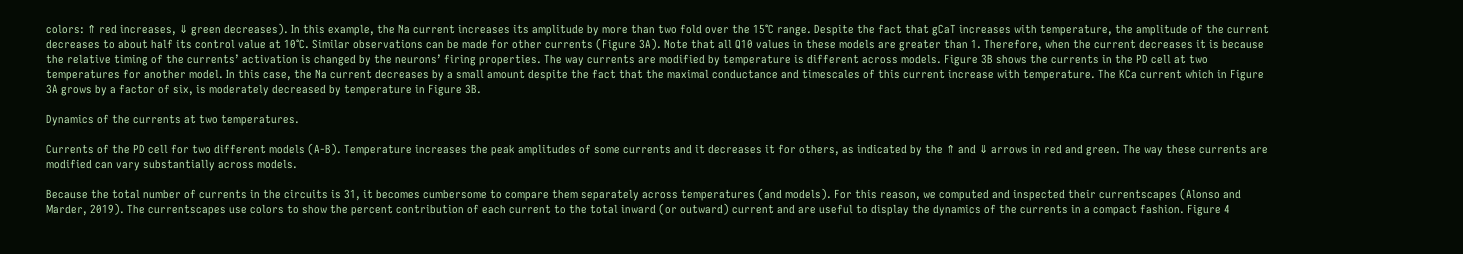colors: ⇑ red increases, ⇓ green decreases). In this example, the Na current increases its amplitude by more than two fold over the 15°C range. Despite the fact that gCaT increases with temperature, the amplitude of the current decreases to about half its control value at 10°C. Similar observations can be made for other currents (Figure 3A). Note that all Q10 values in these models are greater than 1. Therefore, when the current decreases it is because the relative timing of the currents’ activation is changed by the neurons’ firing properties. The way currents are modified by temperature is different across models. Figure 3B shows the currents in the PD cell at two temperatures for another model. In this case, the Na current decreases by a small amount despite the fact that the maximal conductance and timescales of this current increase with temperature. The KCa current which in Figure 3A grows by a factor of six, is moderately decreased by temperature in Figure 3B.

Dynamics of the currents at two temperatures.

Currents of the PD cell for two different models (A-B). Temperature increases the peak amplitudes of some currents and it decreases it for others, as indicated by the ⇑ and ⇓ arrows in red and green. The way these currents are modified can vary substantially across models.

Because the total number of currents in the circuits is 31, it becomes cumbersome to compare them separately across temperatures (and models). For this reason, we computed and inspected their currentscapes (Alonso and Marder, 2019). The currentscapes use colors to show the percent contribution of each current to the total inward (or outward) current and are useful to display the dynamics of the currents in a compact fashion. Figure 4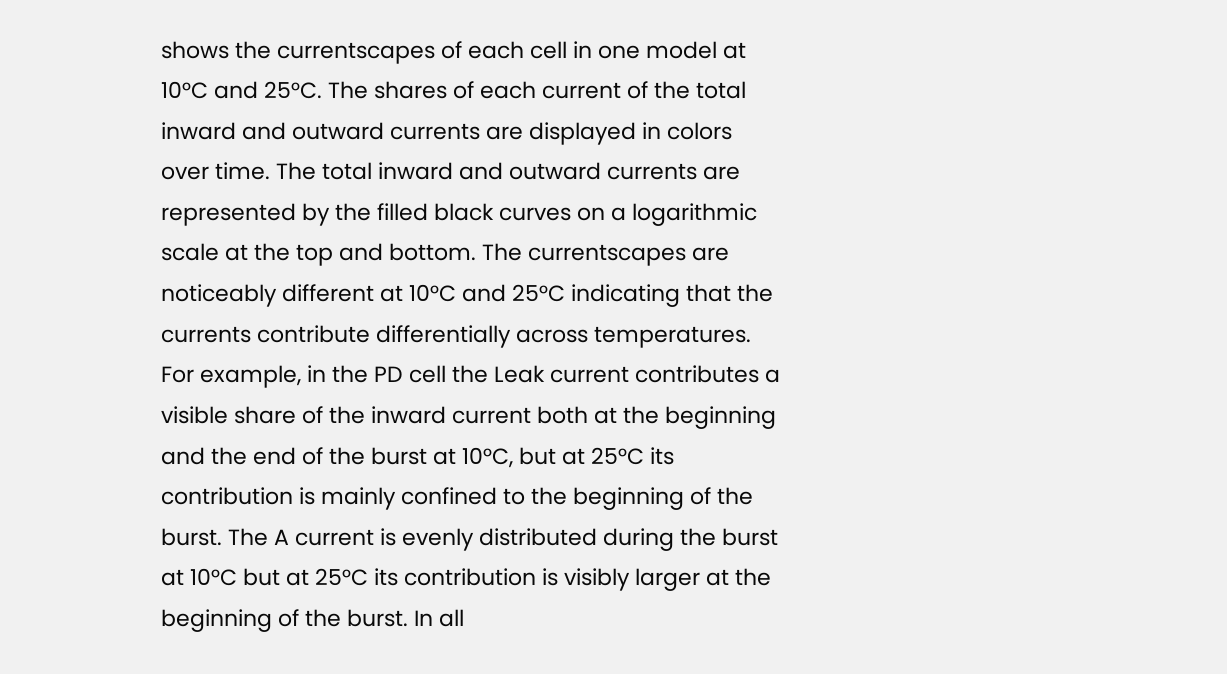shows the currentscapes of each cell in one model at 10°C and 25°C. The shares of each current of the total inward and outward currents are displayed in colors over time. The total inward and outward currents are represented by the filled black curves on a logarithmic scale at the top and bottom. The currentscapes are noticeably different at 10°C and 25°C indicating that the currents contribute differentially across temperatures. For example, in the PD cell the Leak current contributes a visible share of the inward current both at the beginning and the end of the burst at 10°C, but at 25°C its contribution is mainly confined to the beginning of the burst. The A current is evenly distributed during the burst at 10°C but at 25°C its contribution is visibly larger at the beginning of the burst. In all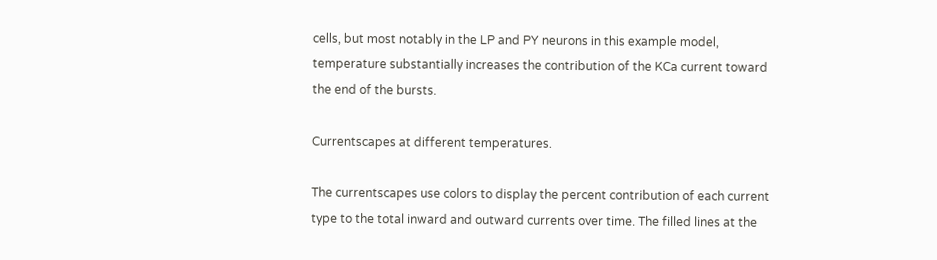cells, but most notably in the LP and PY neurons in this example model, temperature substantially increases the contribution of the KCa current toward the end of the bursts.

Currentscapes at different temperatures.

The currentscapes use colors to display the percent contribution of each current type to the total inward and outward currents over time. The filled lines at the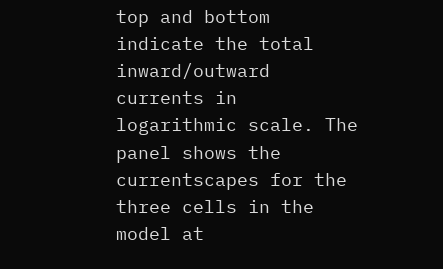top and bottom indicate the total inward/outward currents in logarithmic scale. The panel shows the currentscapes for the three cells in the model at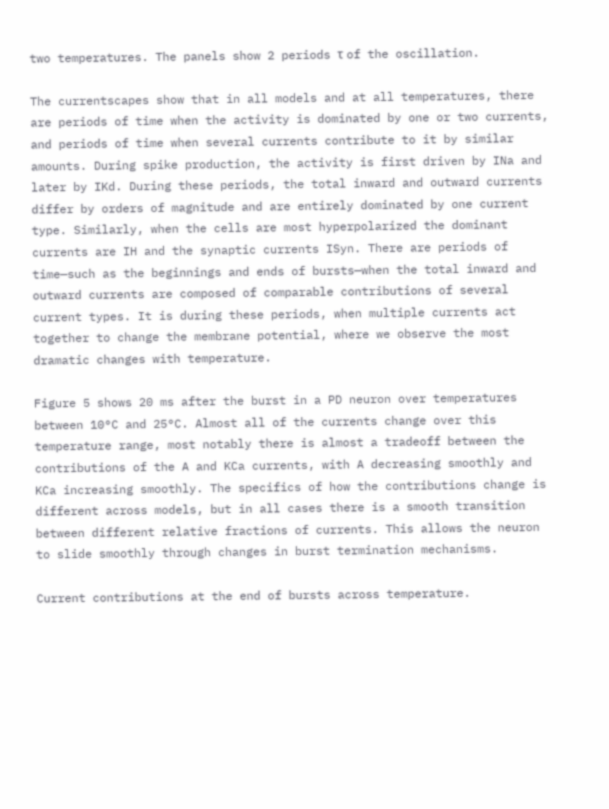two temperatures. The panels show 2 periods τ of the oscillation.

The currentscapes show that in all models and at all temperatures, there are periods of time when the activity is dominated by one or two currents, and periods of time when several currents contribute to it by similar amounts. During spike production, the activity is first driven by INa and later by IKd. During these periods, the total inward and outward currents differ by orders of magnitude and are entirely dominated by one current type. Similarly, when the cells are most hyperpolarized the dominant currents are IH and the synaptic currents ISyn. There are periods of time—such as the beginnings and ends of bursts—when the total inward and outward currents are composed of comparable contributions of several current types. It is during these periods, when multiple currents act together to change the membrane potential, where we observe the most dramatic changes with temperature.

Figure 5 shows 20 ms after the burst in a PD neuron over temperatures between 10°C and 25°C. Almost all of the currents change over this temperature range, most notably there is almost a tradeoff between the contributions of the A and KCa currents, with A decreasing smoothly and KCa increasing smoothly. The specifics of how the contributions change is different across models, but in all cases there is a smooth transition between different relative fractions of currents. This allows the neuron to slide smoothly through changes in burst termination mechanisms.

Current contributions at the end of bursts across temperature.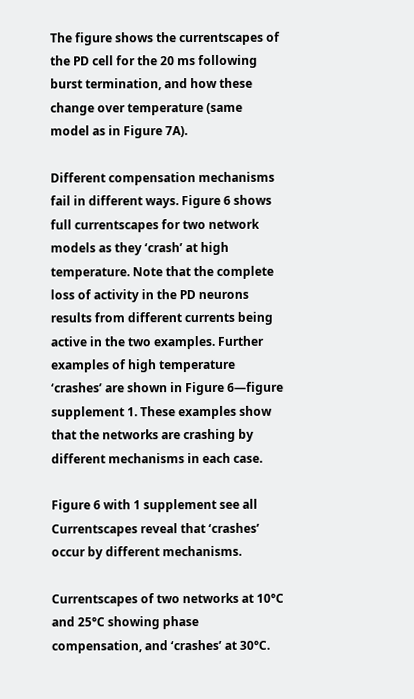The figure shows the currentscapes of the PD cell for the 20 ms following burst termination, and how these change over temperature (same model as in Figure 7A).

Different compensation mechanisms fail in different ways. Figure 6 shows full currentscapes for two network models as they ‘crash’ at high temperature. Note that the complete loss of activity in the PD neurons results from different currents being active in the two examples. Further examples of high temperature ‘crashes’ are shown in Figure 6—figure supplement 1. These examples show that the networks are crashing by different mechanisms in each case.

Figure 6 with 1 supplement see all
Currentscapes reveal that ‘crashes’ occur by different mechanisms.

Currentscapes of two networks at 10°C and 25°C showing phase compensation, and ‘crashes’ at 30°C.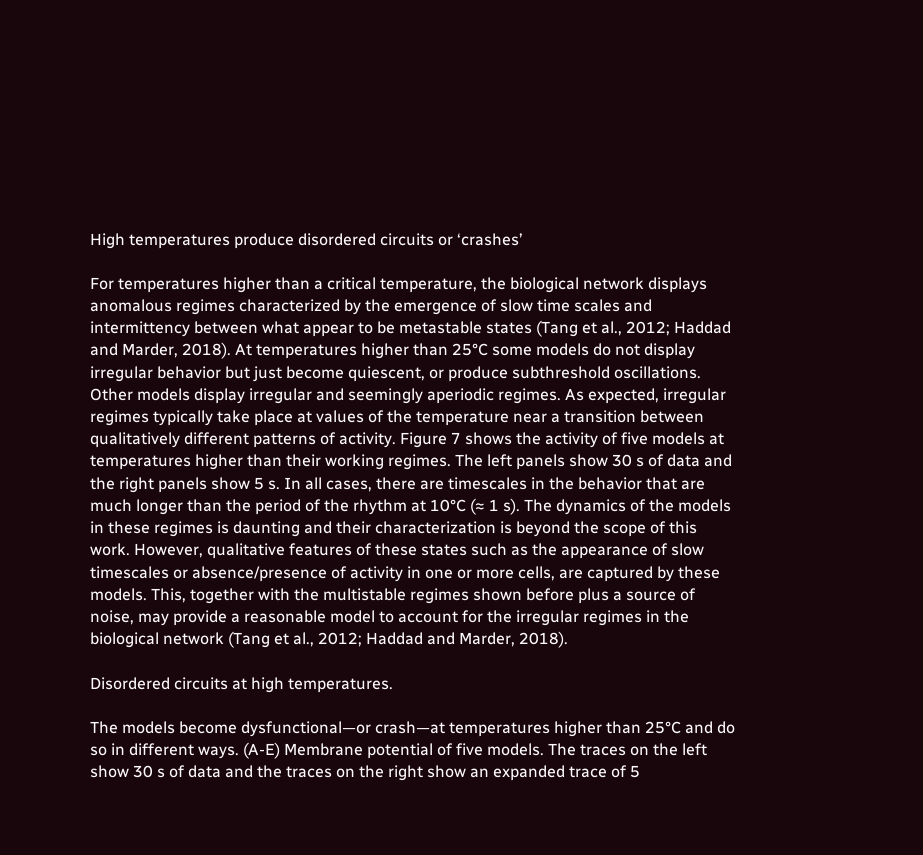High temperatures produce disordered circuits or ‘crashes’

For temperatures higher than a critical temperature, the biological network displays anomalous regimes characterized by the emergence of slow time scales and intermittency between what appear to be metastable states (Tang et al., 2012; Haddad and Marder, 2018). At temperatures higher than 25°C some models do not display irregular behavior but just become quiescent, or produce subthreshold oscillations. Other models display irregular and seemingly aperiodic regimes. As expected, irregular regimes typically take place at values of the temperature near a transition between qualitatively different patterns of activity. Figure 7 shows the activity of five models at temperatures higher than their working regimes. The left panels show 30 s of data and the right panels show 5 s. In all cases, there are timescales in the behavior that are much longer than the period of the rhythm at 10°C (≈ 1 s). The dynamics of the models in these regimes is daunting and their characterization is beyond the scope of this work. However, qualitative features of these states such as the appearance of slow timescales or absence/presence of activity in one or more cells, are captured by these models. This, together with the multistable regimes shown before plus a source of noise, may provide a reasonable model to account for the irregular regimes in the biological network (Tang et al., 2012; Haddad and Marder, 2018).

Disordered circuits at high temperatures.

The models become dysfunctional—or crash—at temperatures higher than 25°C and do so in different ways. (A-E) Membrane potential of five models. The traces on the left show 30 s of data and the traces on the right show an expanded trace of 5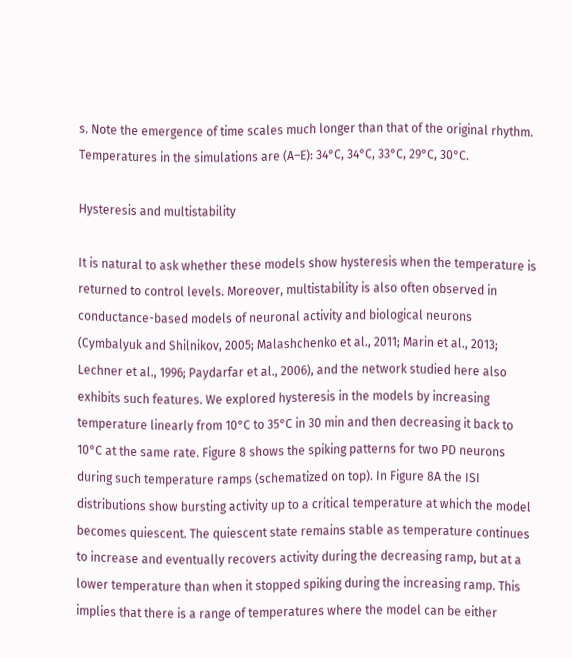s. Note the emergence of time scales much longer than that of the original rhythm. Temperatures in the simulations are (A–E): 34°C, 34°C, 33°C, 29°C, 30°C.

Hysteresis and multistability

It is natural to ask whether these models show hysteresis when the temperature is returned to control levels. Moreover, multistability is also often observed in conductance-based models of neuronal activity and biological neurons (Cymbalyuk and Shilnikov, 2005; Malashchenko et al., 2011; Marin et al., 2013; Lechner et al., 1996; Paydarfar et al., 2006), and the network studied here also exhibits such features. We explored hysteresis in the models by increasing temperature linearly from 10°C to 35°C in 30 min and then decreasing it back to 10°C at the same rate. Figure 8 shows the spiking patterns for two PD neurons during such temperature ramps (schematized on top). In Figure 8A the ISI distributions show bursting activity up to a critical temperature at which the model becomes quiescent. The quiescent state remains stable as temperature continues to increase and eventually recovers activity during the decreasing ramp, but at a lower temperature than when it stopped spiking during the increasing ramp. This implies that there is a range of temperatures where the model can be either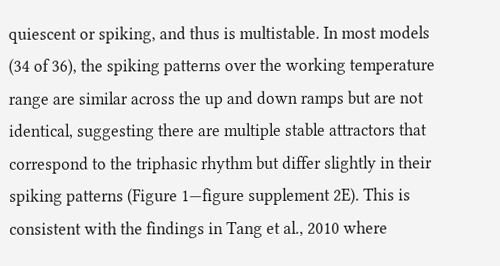quiescent or spiking, and thus is multistable. In most models (34 of 36), the spiking patterns over the working temperature range are similar across the up and down ramps but are not identical, suggesting there are multiple stable attractors that correspond to the triphasic rhythm but differ slightly in their spiking patterns (Figure 1—figure supplement 2E). This is consistent with the findings in Tang et al., 2010 where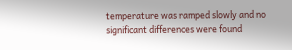temperature was ramped slowly and no significant differences were found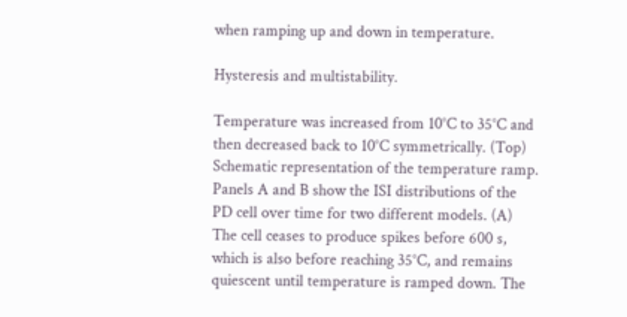when ramping up and down in temperature.

Hysteresis and multistability.

Temperature was increased from 10°C to 35°C and then decreased back to 10°C symmetrically. (Top) Schematic representation of the temperature ramp. Panels A and B show the ISI distributions of the PD cell over time for two different models. (A) The cell ceases to produce spikes before 600 s, which is also before reaching 35°C, and remains quiescent until temperature is ramped down. The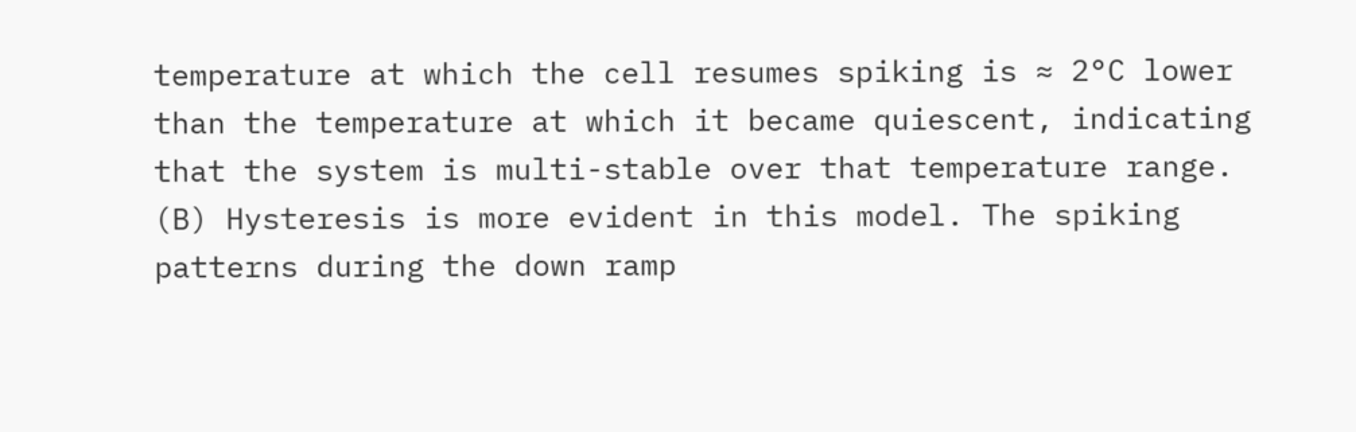temperature at which the cell resumes spiking is ≈ 2°C lower than the temperature at which it became quiescent, indicating that the system is multi-stable over that temperature range. (B) Hysteresis is more evident in this model. The spiking patterns during the down ramp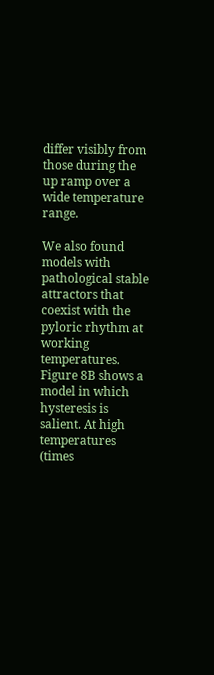differ visibly from those during the up ramp over a wide temperature range.

We also found models with pathological stable attractors that coexist with the pyloric rhythm at working temperatures. Figure 8B shows a model in which hysteresis is salient. At high temperatures (times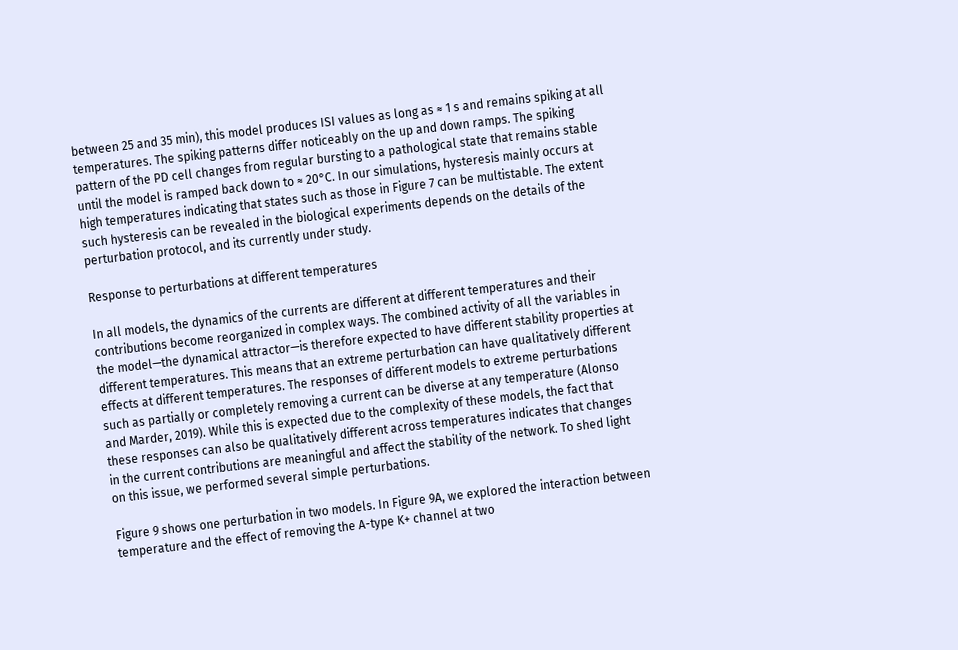between 25 and 35 min), this model produces ISI values as long as ≈ 1 s and remains spiking at all temperatures. The spiking patterns differ noticeably on the up and down ramps. The spiking pattern of the PD cell changes from regular bursting to a pathological state that remains stable until the model is ramped back down to ≈ 20°C. In our simulations, hysteresis mainly occurs at high temperatures indicating that states such as those in Figure 7 can be multistable. The extent such hysteresis can be revealed in the biological experiments depends on the details of the perturbation protocol, and its currently under study.

Response to perturbations at different temperatures

In all models, the dynamics of the currents are different at different temperatures and their contributions become reorganized in complex ways. The combined activity of all the variables in the model—the dynamical attractor—is therefore expected to have different stability properties at different temperatures. This means that an extreme perturbation can have qualitatively different effects at different temperatures. The responses of different models to extreme perturbations such as partially or completely removing a current can be diverse at any temperature (Alonso and Marder, 2019). While this is expected due to the complexity of these models, the fact that these responses can also be qualitatively different across temperatures indicates that changes in the current contributions are meaningful and affect the stability of the network. To shed light on this issue, we performed several simple perturbations.

Figure 9 shows one perturbation in two models. In Figure 9A, we explored the interaction between temperature and the effect of removing the A-type K+ channel at two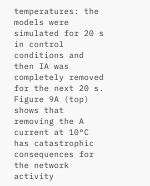temperatures: the models were simulated for 20 s in control conditions and then IA was completely removed for the next 20 s. Figure 9A (top) shows that removing the A current at 10°C has catastrophic consequences for the network activity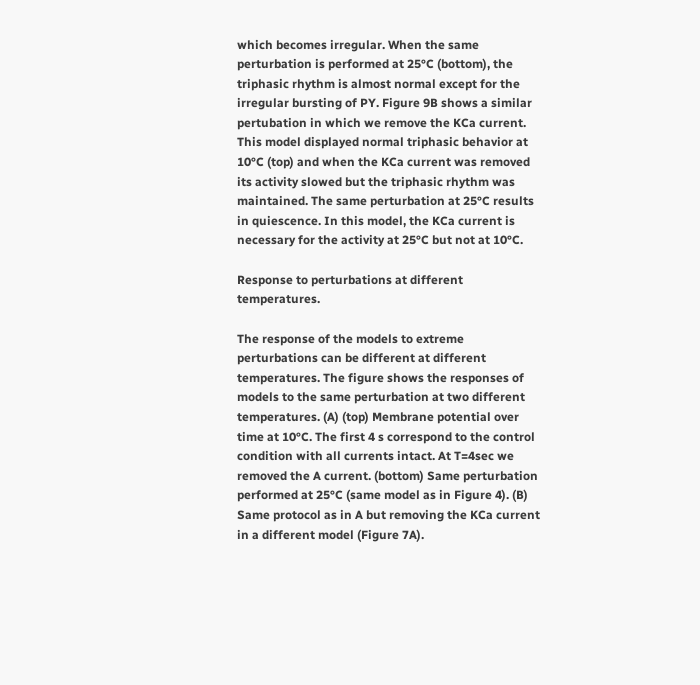which becomes irregular. When the same perturbation is performed at 25°C (bottom), the triphasic rhythm is almost normal except for the irregular bursting of PY. Figure 9B shows a similar pertubation in which we remove the KCa current. This model displayed normal triphasic behavior at 10°C (top) and when the KCa current was removed its activity slowed but the triphasic rhythm was maintained. The same perturbation at 25°C results in quiescence. In this model, the KCa current is necessary for the activity at 25°C but not at 10°C.

Response to perturbations at different temperatures.

The response of the models to extreme perturbations can be different at different temperatures. The figure shows the responses of models to the same perturbation at two different temperatures. (A) (top) Membrane potential over time at 10°C. The first 4 s correspond to the control condition with all currents intact. At T=4sec we removed the A current. (bottom) Same perturbation performed at 25°C (same model as in Figure 4). (B) Same protocol as in A but removing the KCa current in a different model (Figure 7A).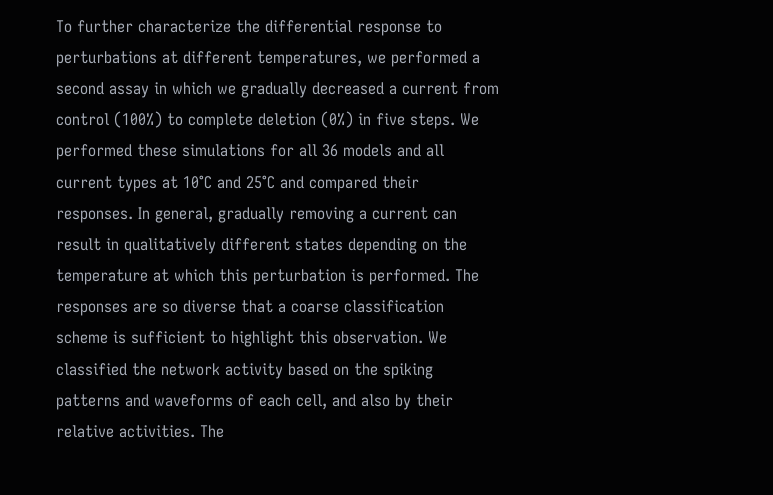To further characterize the differential response to perturbations at different temperatures, we performed a second assay in which we gradually decreased a current from control (100%) to complete deletion (0%) in five steps. We performed these simulations for all 36 models and all current types at 10°C and 25°C and compared their responses. In general, gradually removing a current can result in qualitatively different states depending on the temperature at which this perturbation is performed. The responses are so diverse that a coarse classification scheme is sufficient to highlight this observation. We classified the network activity based on the spiking patterns and waveforms of each cell, and also by their relative activities. The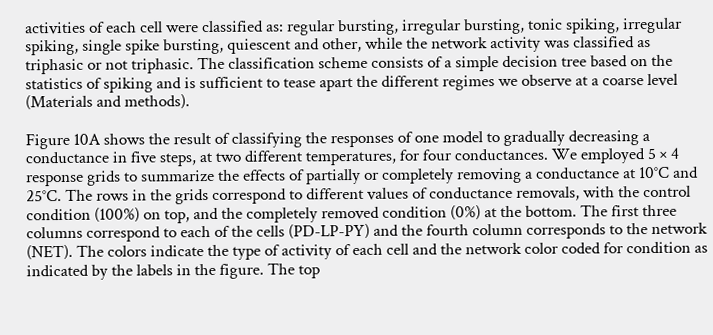activities of each cell were classified as: regular bursting, irregular bursting, tonic spiking, irregular spiking, single spike bursting, quiescent and other, while the network activity was classified as triphasic or not triphasic. The classification scheme consists of a simple decision tree based on the statistics of spiking and is sufficient to tease apart the different regimes we observe at a coarse level (Materials and methods).

Figure 10A shows the result of classifying the responses of one model to gradually decreasing a conductance in five steps, at two different temperatures, for four conductances. We employed 5 × 4 response grids to summarize the effects of partially or completely removing a conductance at 10°C and 25°C. The rows in the grids correspond to different values of conductance removals, with the control condition (100%) on top, and the completely removed condition (0%) at the bottom. The first three columns correspond to each of the cells (PD-LP-PY) and the fourth column corresponds to the network (NET). The colors indicate the type of activity of each cell and the network color coded for condition as indicated by the labels in the figure. The top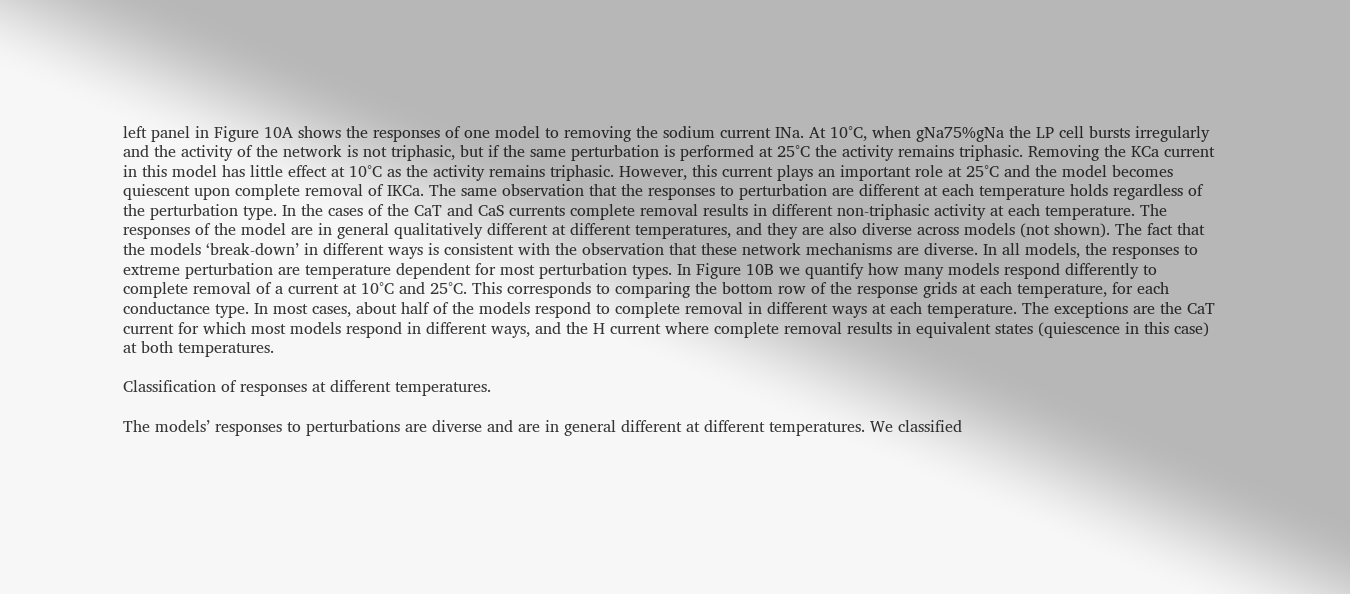left panel in Figure 10A shows the responses of one model to removing the sodium current INa. At 10°C, when gNa75%gNa the LP cell bursts irregularly and the activity of the network is not triphasic, but if the same perturbation is performed at 25°C the activity remains triphasic. Removing the KCa current in this model has little effect at 10°C as the activity remains triphasic. However, this current plays an important role at 25°C and the model becomes quiescent upon complete removal of IKCa. The same observation that the responses to perturbation are different at each temperature holds regardless of the perturbation type. In the cases of the CaT and CaS currents complete removal results in different non-triphasic activity at each temperature. The responses of the model are in general qualitatively different at different temperatures, and they are also diverse across models (not shown). The fact that the models ‘break-down’ in different ways is consistent with the observation that these network mechanisms are diverse. In all models, the responses to extreme perturbation are temperature dependent for most perturbation types. In Figure 10B we quantify how many models respond differently to complete removal of a current at 10°C and 25°C. This corresponds to comparing the bottom row of the response grids at each temperature, for each conductance type. In most cases, about half of the models respond to complete removal in different ways at each temperature. The exceptions are the CaT current for which most models respond in different ways, and the H current where complete removal results in equivalent states (quiescence in this case) at both temperatures.

Classification of responses at different temperatures.

The models’ responses to perturbations are diverse and are in general different at different temperatures. We classified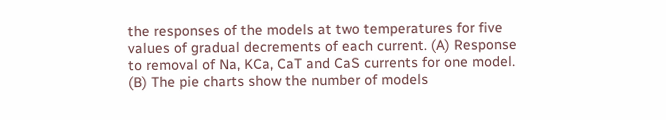the responses of the models at two temperatures for five values of gradual decrements of each current. (A) Response to removal of Na, KCa, CaT and CaS currents for one model. (B) The pie charts show the number of models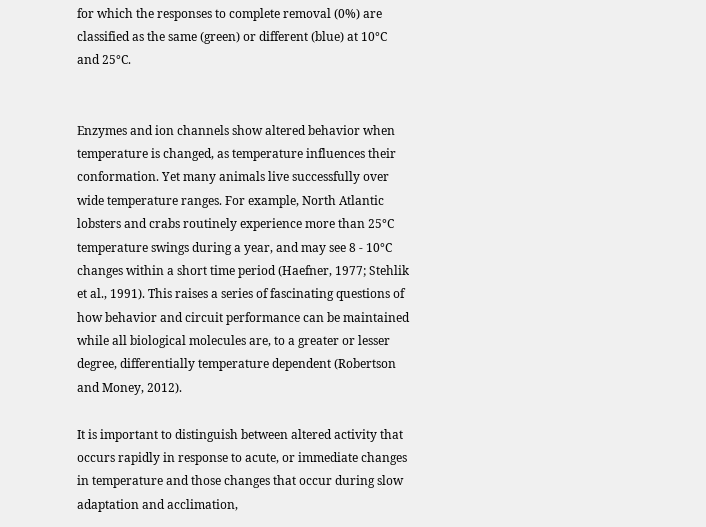for which the responses to complete removal (0%) are classified as the same (green) or different (blue) at 10°C and 25°C.


Enzymes and ion channels show altered behavior when temperature is changed, as temperature influences their conformation. Yet many animals live successfully over wide temperature ranges. For example, North Atlantic lobsters and crabs routinely experience more than 25°C temperature swings during a year, and may see 8 - 10°C changes within a short time period (Haefner, 1977; Stehlik et al., 1991). This raises a series of fascinating questions of how behavior and circuit performance can be maintained while all biological molecules are, to a greater or lesser degree, differentially temperature dependent (Robertson and Money, 2012).

It is important to distinguish between altered activity that occurs rapidly in response to acute, or immediate changes in temperature and those changes that occur during slow adaptation and acclimation,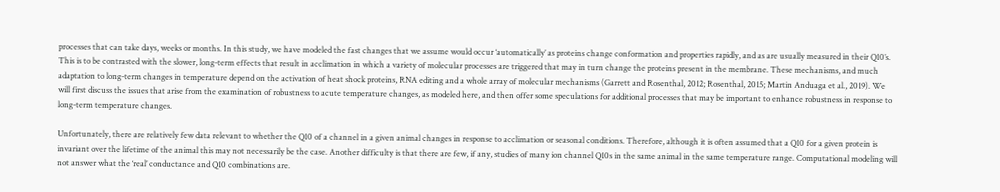processes that can take days, weeks or months. In this study, we have modeled the fast changes that we assume would occur ‘automatically’ as proteins change conformation and properties rapidly, and as are usually measured in their Q10’s. This is to be contrasted with the slower, long-term effects that result in acclimation in which a variety of molecular processes are triggered that may in turn change the proteins present in the membrane. These mechanisms, and much adaptation to long-term changes in temperature depend on the activation of heat shock proteins, RNA editing and a whole array of molecular mechanisms (Garrett and Rosenthal, 2012; Rosenthal, 2015; Martin Anduaga et al., 2019). We will first discuss the issues that arise from the examination of robustness to acute temperature changes, as modeled here, and then offer some speculations for additional processes that may be important to enhance robustness in response to long-term temperature changes.

Unfortunately, there are relatively few data relevant to whether the Q10 of a channel in a given animal changes in response to acclimation or seasonal conditions. Therefore, although it is often assumed that a Q10 for a given protein is invariant over the lifetime of the animal this may not necessarily be the case. Another difficulty is that there are few, if any, studies of many ion channel Q10s in the same animal in the same temperature range. Computational modeling will not answer what the ‘real’ conductance and Q10 combinations are.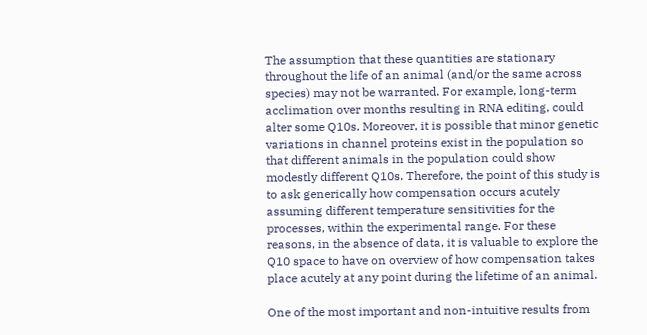The assumption that these quantities are stationary throughout the life of an animal (and/or the same across species) may not be warranted. For example, long-term acclimation over months resulting in RNA editing, could alter some Q10s. Moreover, it is possible that minor genetic variations in channel proteins exist in the population so that different animals in the population could show modestly different Q10s. Therefore, the point of this study is to ask generically how compensation occurs acutely assuming different temperature sensitivities for the processes, within the experimental range. For these reasons, in the absence of data, it is valuable to explore the Q10 space to have on overview of how compensation takes place acutely at any point during the lifetime of an animal.

One of the most important and non-intuitive results from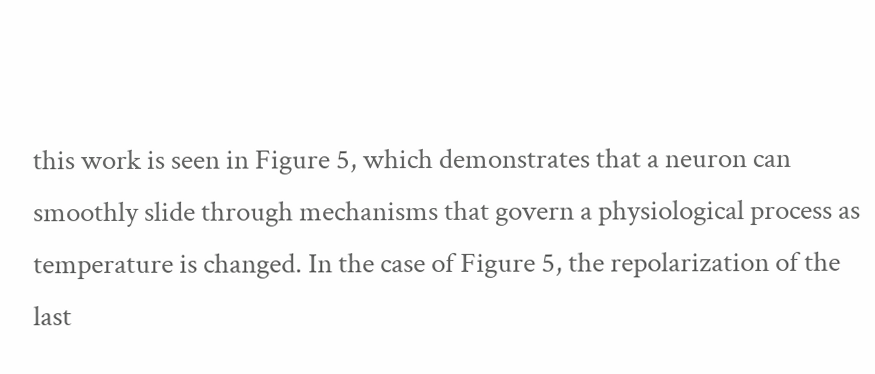this work is seen in Figure 5, which demonstrates that a neuron can smoothly slide through mechanisms that govern a physiological process as temperature is changed. In the case of Figure 5, the repolarization of the last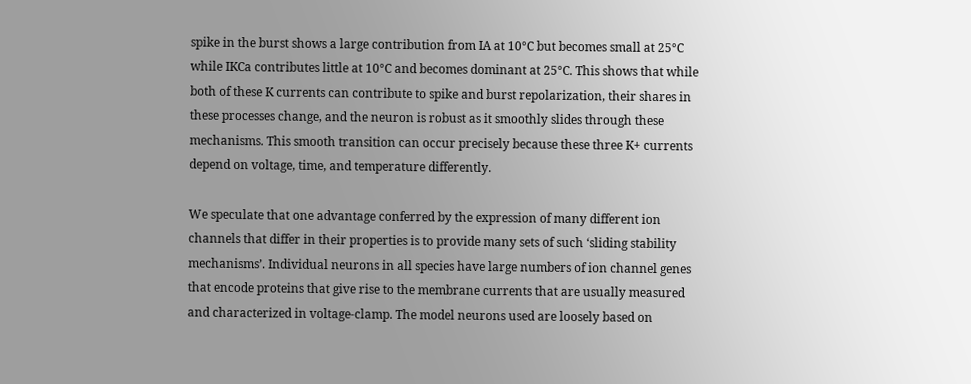spike in the burst shows a large contribution from IA at 10°C but becomes small at 25°C while IKCa contributes little at 10°C and becomes dominant at 25°C. This shows that while both of these K currents can contribute to spike and burst repolarization, their shares in these processes change, and the neuron is robust as it smoothly slides through these mechanisms. This smooth transition can occur precisely because these three K+ currents depend on voltage, time, and temperature differently.

We speculate that one advantage conferred by the expression of many different ion channels that differ in their properties is to provide many sets of such ‘sliding stability mechanisms’. Individual neurons in all species have large numbers of ion channel genes that encode proteins that give rise to the membrane currents that are usually measured and characterized in voltage-clamp. The model neurons used are loosely based on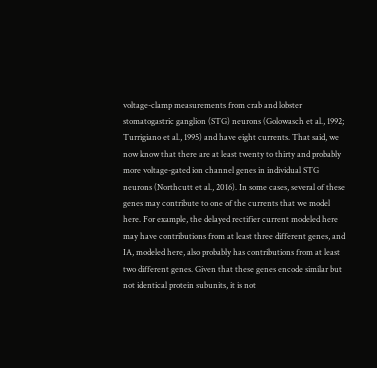voltage-clamp measurements from crab and lobster stomatogastric ganglion (STG) neurons (Golowasch et al., 1992; Turrigiano et al., 1995) and have eight currents. That said, we now know that there are at least twenty to thirty and probably more voltage-gated ion channel genes in individual STG neurons (Northcutt et al., 2016). In some cases, several of these genes may contribute to one of the currents that we model here. For example, the delayed rectifier current modeled here may have contributions from at least three different genes, and IA, modeled here, also probably has contributions from at least two different genes. Given that these genes encode similar but not identical protein subunits, it is not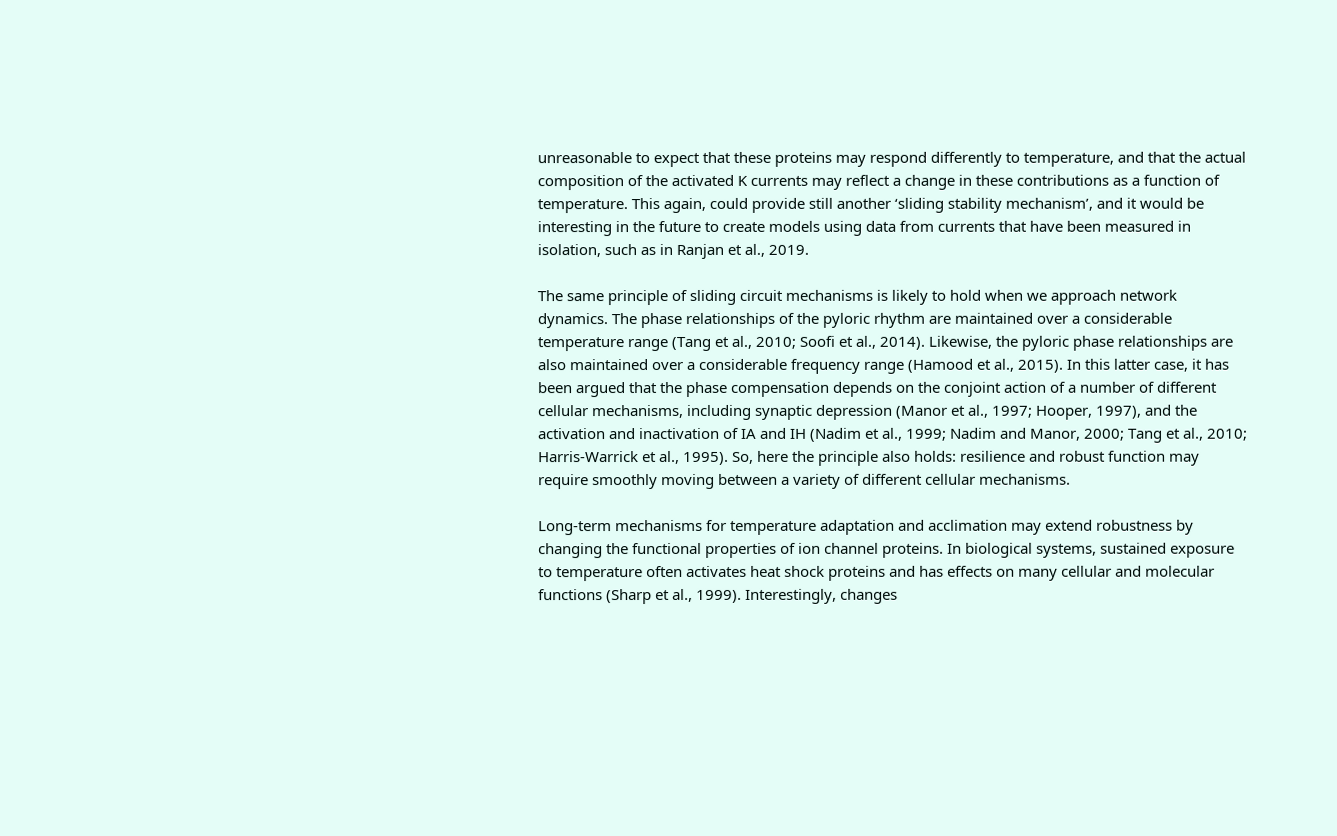unreasonable to expect that these proteins may respond differently to temperature, and that the actual composition of the activated K currents may reflect a change in these contributions as a function of temperature. This again, could provide still another ‘sliding stability mechanism’, and it would be interesting in the future to create models using data from currents that have been measured in isolation, such as in Ranjan et al., 2019.

The same principle of sliding circuit mechanisms is likely to hold when we approach network dynamics. The phase relationships of the pyloric rhythm are maintained over a considerable temperature range (Tang et al., 2010; Soofi et al., 2014). Likewise, the pyloric phase relationships are also maintained over a considerable frequency range (Hamood et al., 2015). In this latter case, it has been argued that the phase compensation depends on the conjoint action of a number of different cellular mechanisms, including synaptic depression (Manor et al., 1997; Hooper, 1997), and the activation and inactivation of IA and IH (Nadim et al., 1999; Nadim and Manor, 2000; Tang et al., 2010; Harris-Warrick et al., 1995). So, here the principle also holds: resilience and robust function may require smoothly moving between a variety of different cellular mechanisms.

Long-term mechanisms for temperature adaptation and acclimation may extend robustness by changing the functional properties of ion channel proteins. In biological systems, sustained exposure to temperature often activates heat shock proteins and has effects on many cellular and molecular functions (Sharp et al., 1999). Interestingly, changes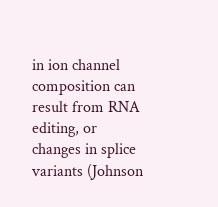in ion channel composition can result from RNA editing, or changes in splice variants (Johnson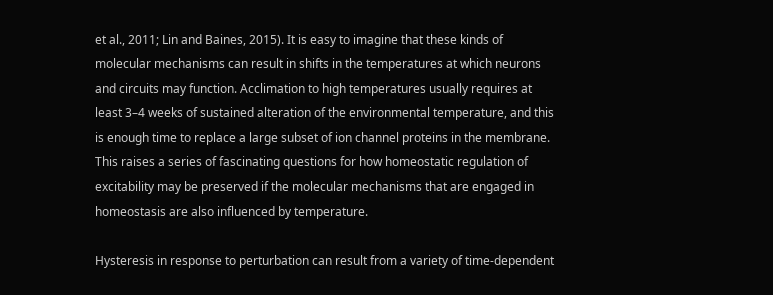et al., 2011; Lin and Baines, 2015). It is easy to imagine that these kinds of molecular mechanisms can result in shifts in the temperatures at which neurons and circuits may function. Acclimation to high temperatures usually requires at least 3–4 weeks of sustained alteration of the environmental temperature, and this is enough time to replace a large subset of ion channel proteins in the membrane. This raises a series of fascinating questions for how homeostatic regulation of excitability may be preserved if the molecular mechanisms that are engaged in homeostasis are also influenced by temperature.

Hysteresis in response to perturbation can result from a variety of time-dependent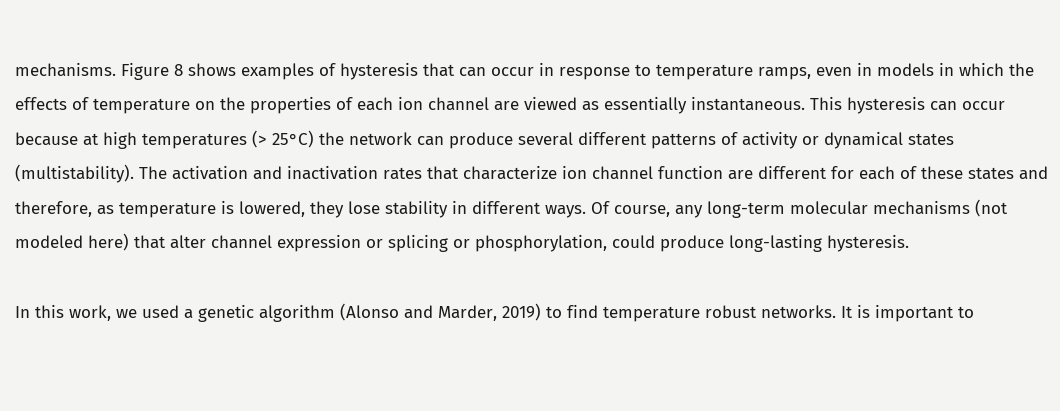mechanisms. Figure 8 shows examples of hysteresis that can occur in response to temperature ramps, even in models in which the effects of temperature on the properties of each ion channel are viewed as essentially instantaneous. This hysteresis can occur because at high temperatures (> 25°C) the network can produce several different patterns of activity or dynamical states (multistability). The activation and inactivation rates that characterize ion channel function are different for each of these states and therefore, as temperature is lowered, they lose stability in different ways. Of course, any long-term molecular mechanisms (not modeled here) that alter channel expression or splicing or phosphorylation, could produce long-lasting hysteresis.

In this work, we used a genetic algorithm (Alonso and Marder, 2019) to find temperature robust networks. It is important to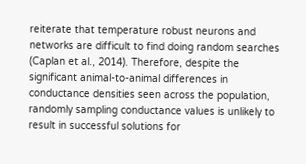reiterate that temperature robust neurons and networks are difficult to find doing random searches (Caplan et al., 2014). Therefore, despite the significant animal-to-animal differences in conductance densities seen across the population, randomly sampling conductance values is unlikely to result in successful solutions for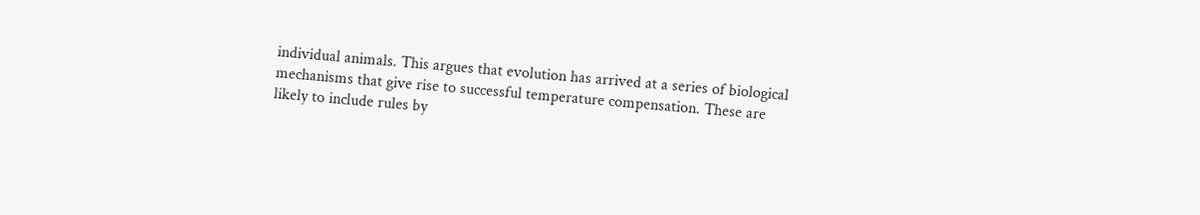individual animals. This argues that evolution has arrived at a series of biological mechanisms that give rise to successful temperature compensation. These are likely to include rules by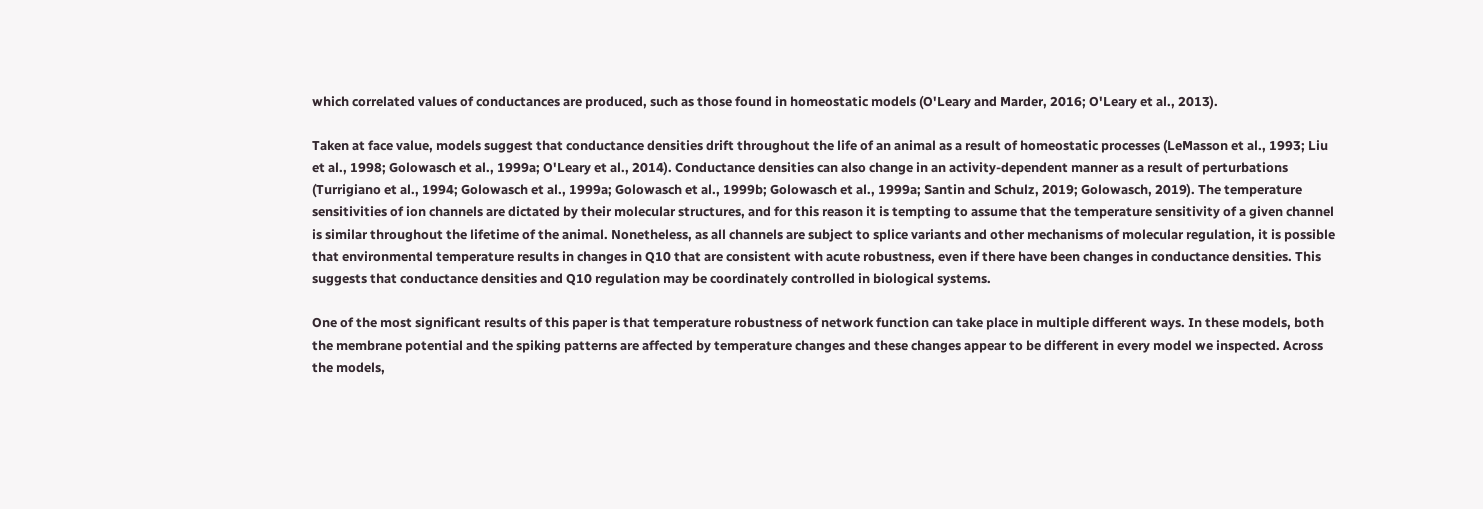which correlated values of conductances are produced, such as those found in homeostatic models (O'Leary and Marder, 2016; O'Leary et al., 2013).

Taken at face value, models suggest that conductance densities drift throughout the life of an animal as a result of homeostatic processes (LeMasson et al., 1993; Liu et al., 1998; Golowasch et al., 1999a; O'Leary et al., 2014). Conductance densities can also change in an activity-dependent manner as a result of perturbations (Turrigiano et al., 1994; Golowasch et al., 1999a; Golowasch et al., 1999b; Golowasch et al., 1999a; Santin and Schulz, 2019; Golowasch, 2019). The temperature sensitivities of ion channels are dictated by their molecular structures, and for this reason it is tempting to assume that the temperature sensitivity of a given channel is similar throughout the lifetime of the animal. Nonetheless, as all channels are subject to splice variants and other mechanisms of molecular regulation, it is possible that environmental temperature results in changes in Q10 that are consistent with acute robustness, even if there have been changes in conductance densities. This suggests that conductance densities and Q10 regulation may be coordinately controlled in biological systems.

One of the most significant results of this paper is that temperature robustness of network function can take place in multiple different ways. In these models, both the membrane potential and the spiking patterns are affected by temperature changes and these changes appear to be different in every model we inspected. Across the models,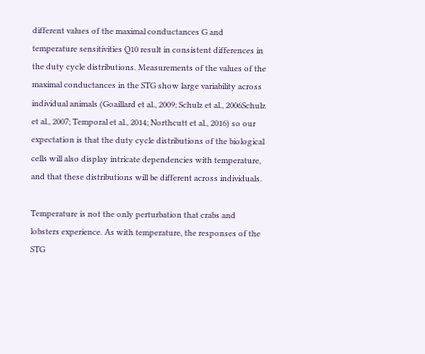different values of the maximal conductances G and temperature sensitivities Q10 result in consistent differences in the duty cycle distributions. Measurements of the values of the maximal conductances in the STG show large variability across individual animals (Goaillard et al., 2009; Schulz et al., 2006Schulz et al., 2007; Temporal et al., 2014; Northcutt et al., 2016) so our expectation is that the duty cycle distributions of the biological cells will also display intricate dependencies with temperature, and that these distributions will be different across individuals.

Temperature is not the only perturbation that crabs and lobsters experience. As with temperature, the responses of the STG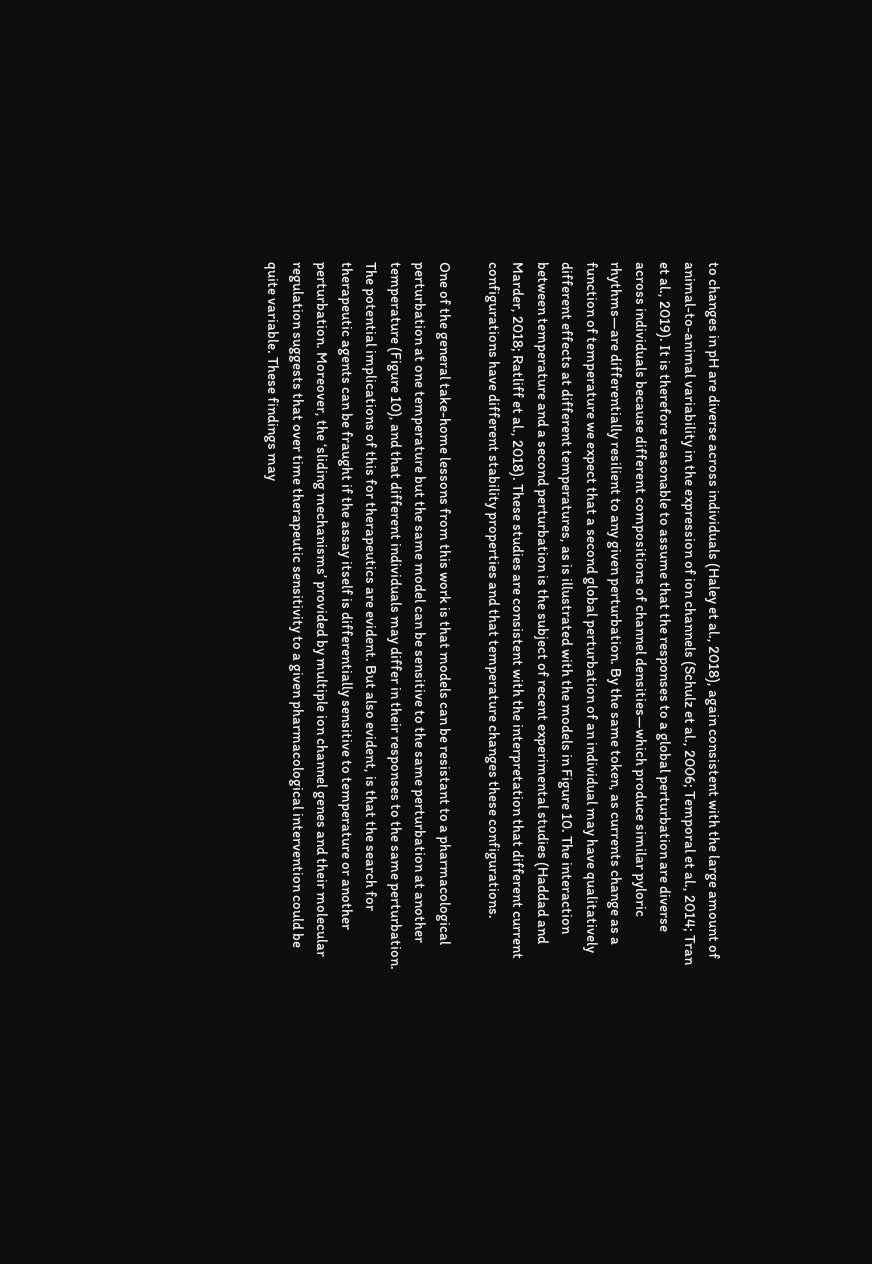to changes in pH are diverse across individuals (Haley et al., 2018), again consistent with the large amount of animal-to-animal variability in the expression of ion channels (Schulz et al., 2006; Temporal et al., 2014; Tran et al., 2019). It is therefore reasonable to assume that the responses to a global perturbation are diverse across individuals because different compositions of channel densities—which produce similar pyloric rhythms—are differentially resilient to any given perturbation. By the same token, as currents change as a function of temperature we expect that a second global perturbation of an individual may have qualitatively different effects at different temperatures, as is illustrated with the models in Figure 10. The interaction between temperature and a second perturbation is the subject of recent experimental studies (Haddad and Marder, 2018; Ratliff et al., 2018). These studies are consistent with the interpretation that different current configurations have different stability properties and that temperature changes these configurations.

One of the general take-home lessons from this work is that models can be resistant to a pharmacological perturbation at one temperature but the same model can be sensitive to the same perturbation at another temperature (Figure 10), and that different individuals may differ in their responses to the same perturbation. The potential implications of this for therapeutics are evident. But also evident, is that the search for therapeutic agents can be fraught if the assay itself is differentially sensitive to temperature or another perturbation. Moreover, the ‘sliding mechanisms’ provided by multiple ion channel genes and their molecular regulation suggests that over time therapeutic sensitivity to a given pharmacological intervention could be quite variable. These findings may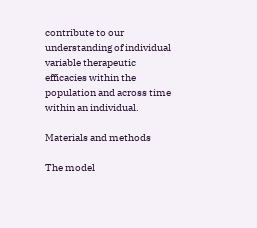contribute to our understanding of individual variable therapeutic efficacies within the population and across time within an individual.

Materials and methods

The model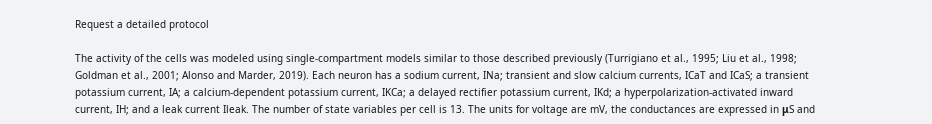Request a detailed protocol

The activity of the cells was modeled using single-compartment models similar to those described previously (Turrigiano et al., 1995; Liu et al., 1998; Goldman et al., 2001; Alonso and Marder, 2019). Each neuron has a sodium current, INa; transient and slow calcium currents, ICaT and ICaS; a transient potassium current, IA; a calcium-dependent potassium current, IKCa; a delayed rectifier potassium current, IKd; a hyperpolarization-activated inward current, IH; and a leak current Ileak. The number of state variables per cell is 13. The units for voltage are mV, the conductances are expressed in μS and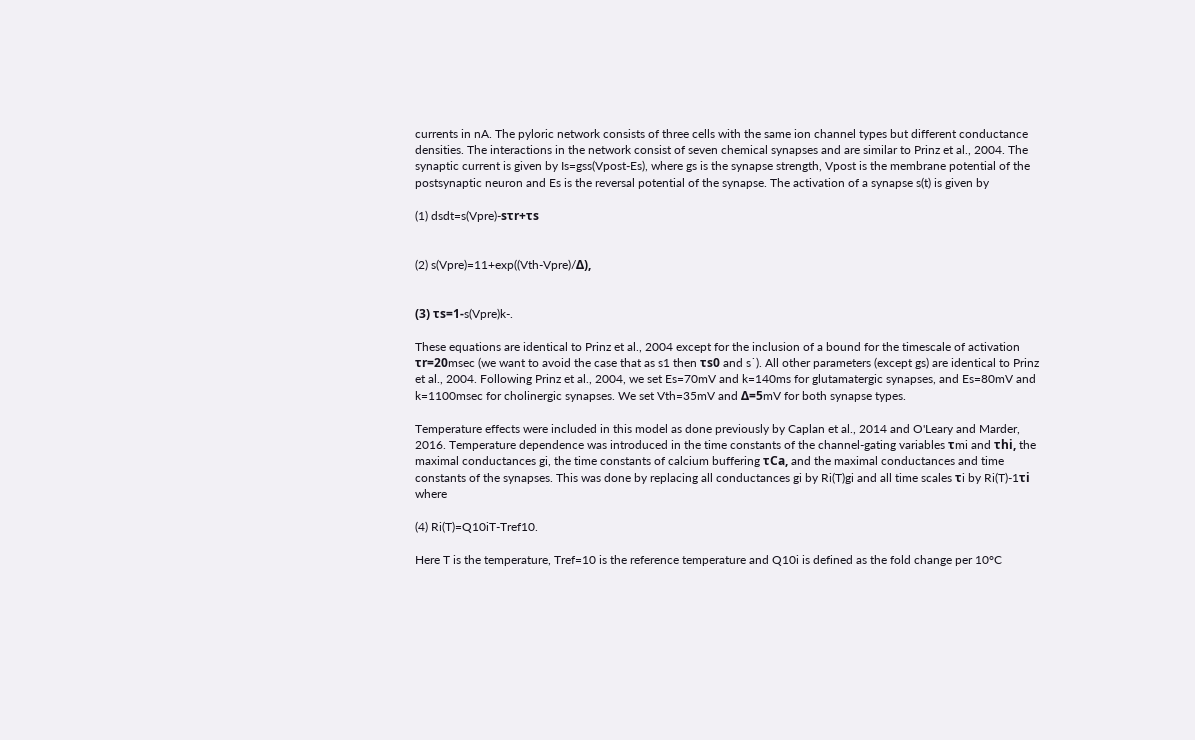currents in nA. The pyloric network consists of three cells with the same ion channel types but different conductance densities. The interactions in the network consist of seven chemical synapses and are similar to Prinz et al., 2004. The synaptic current is given by Is=gss(Vpost-Es), where gs is the synapse strength, Vpost is the membrane potential of the postsynaptic neuron and Es is the reversal potential of the synapse. The activation of a synapse s(t) is given by

(1) dsdt=s(Vpre)-sτr+τs


(2) s(Vpre)=11+exp((Vth-Vpre)/Δ),


(3) τs=1-s(Vpre)k-.

These equations are identical to Prinz et al., 2004 except for the inclusion of a bound for the timescale of activation τr=20msec (we want to avoid the case that as s1 then τs0 and s˙). All other parameters (except gs) are identical to Prinz et al., 2004. Following Prinz et al., 2004, we set Es=70mV and k=140ms for glutamatergic synapses, and Es=80mV and k=1100msec for cholinergic synapses. We set Vth=35mV and Δ=5mV for both synapse types.

Temperature effects were included in this model as done previously by Caplan et al., 2014 and O'Leary and Marder, 2016. Temperature dependence was introduced in the time constants of the channel-gating variables τmi and τhi, the maximal conductances gi, the time constants of calcium buffering τCa, and the maximal conductances and time constants of the synapses. This was done by replacing all conductances gi by Ri(T)gi and all time scales τi by Ri(T)-1τi where

(4) Ri(T)=Q10iT-Tref10.

Here T is the temperature, Tref=10 is the reference temperature and Q10i is defined as the fold change per 10°C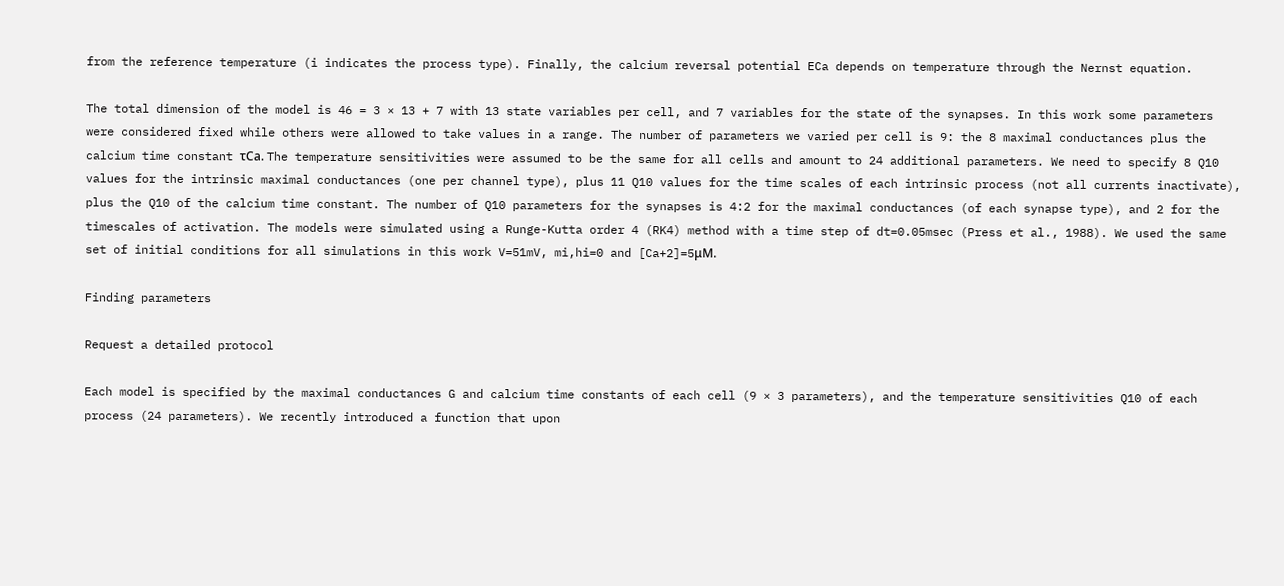from the reference temperature (i indicates the process type). Finally, the calcium reversal potential ECa depends on temperature through the Nernst equation.

The total dimension of the model is 46 = 3 × 13 + 7 with 13 state variables per cell, and 7 variables for the state of the synapses. In this work some parameters were considered fixed while others were allowed to take values in a range. The number of parameters we varied per cell is 9: the 8 maximal conductances plus the calcium time constant τCa. The temperature sensitivities were assumed to be the same for all cells and amount to 24 additional parameters. We need to specify 8 Q10 values for the intrinsic maximal conductances (one per channel type), plus 11 Q10 values for the time scales of each intrinsic process (not all currents inactivate), plus the Q10 of the calcium time constant. The number of Q10 parameters for the synapses is 4:2 for the maximal conductances (of each synapse type), and 2 for the timescales of activation. The models were simulated using a Runge-Kutta order 4 (RK4) method with a time step of dt=0.05msec (Press et al., 1988). We used the same set of initial conditions for all simulations in this work V=51mV, mi,hi=0 and [Ca+2]=5μM.

Finding parameters

Request a detailed protocol

Each model is specified by the maximal conductances G and calcium time constants of each cell (9 × 3 parameters), and the temperature sensitivities Q10 of each process (24 parameters). We recently introduced a function that upon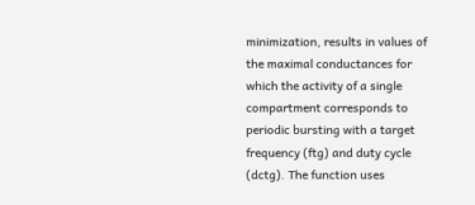minimization, results in values of the maximal conductances for which the activity of a single compartment corresponds to periodic bursting with a target frequency (ftg) and duty cycle (dctg). The function uses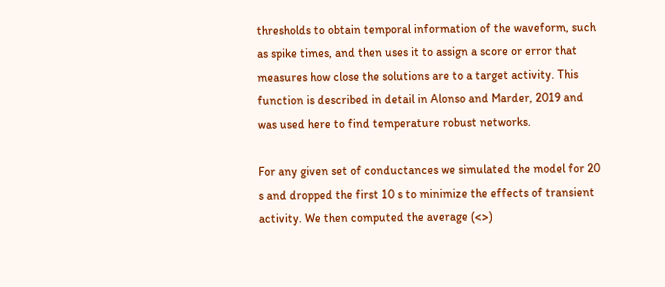thresholds to obtain temporal information of the waveform, such as spike times, and then uses it to assign a score or error that measures how close the solutions are to a target activity. This function is described in detail in Alonso and Marder, 2019 and was used here to find temperature robust networks.

For any given set of conductances we simulated the model for 20 s and dropped the first 10 s to minimize the effects of transient activity. We then computed the average (<>)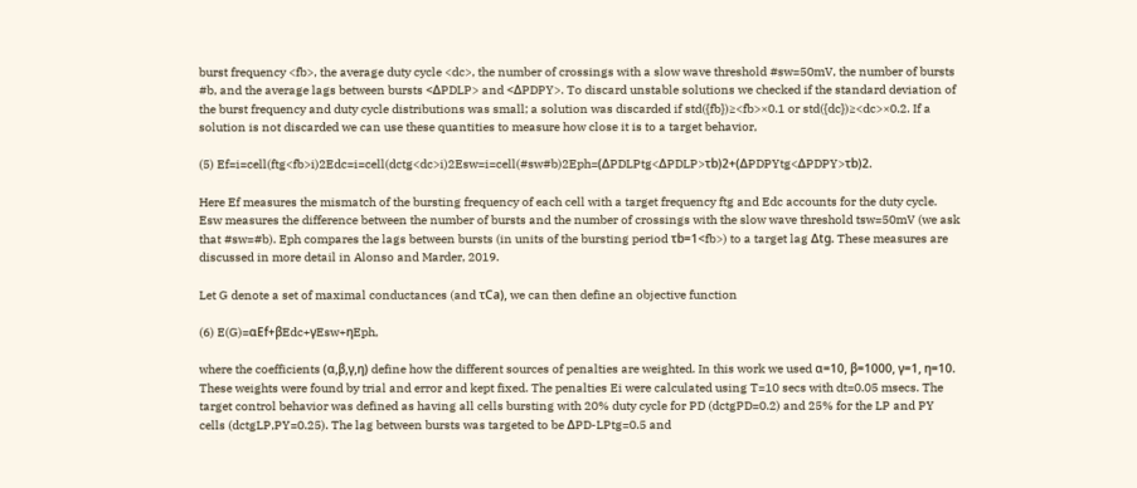burst frequency <fb>, the average duty cycle <dc>, the number of crossings with a slow wave threshold #sw=50mV, the number of bursts #b, and the average lags between bursts <ΔPDLP> and <ΔPDPY>. To discard unstable solutions we checked if the standard deviation of the burst frequency and duty cycle distributions was small; a solution was discarded if std({fb})≥<fb>×0.1 or std({dc})≥<dc>×0.2. If a solution is not discarded we can use these quantities to measure how close it is to a target behavior,

(5) Ef=i=cell(ftg<fb>i)2Edc=i=cell(dctg<dc>i)2Esw=i=cell(#sw#b)2Eph=(ΔPDLPtg<ΔPDLP>τb)2+(ΔPDPYtg<ΔPDPY>τb)2.

Here Ef measures the mismatch of the bursting frequency of each cell with a target frequency ftg and Edc accounts for the duty cycle. Esw measures the difference between the number of bursts and the number of crossings with the slow wave threshold tsw=50mV (we ask that #sw=#b). Eph compares the lags between bursts (in units of the bursting period τb=1<fb>) to a target lag Δtg. These measures are discussed in more detail in Alonso and Marder, 2019.

Let G denote a set of maximal conductances (and τCa), we can then define an objective function

(6) E(G)=αEf+βEdc+γEsw+ηEph,

where the coefficients (α,β,γ,η) define how the different sources of penalties are weighted. In this work we used α=10, β=1000, γ=1, η=10. These weights were found by trial and error and kept fixed. The penalties Ei were calculated using T=10 secs with dt=0.05 msecs. The target control behavior was defined as having all cells bursting with 20% duty cycle for PD (dctgPD=0.2) and 25% for the LP and PY cells (dctgLP,PY=0.25). The lag between bursts was targeted to be ΔPD-LPtg=0.5 and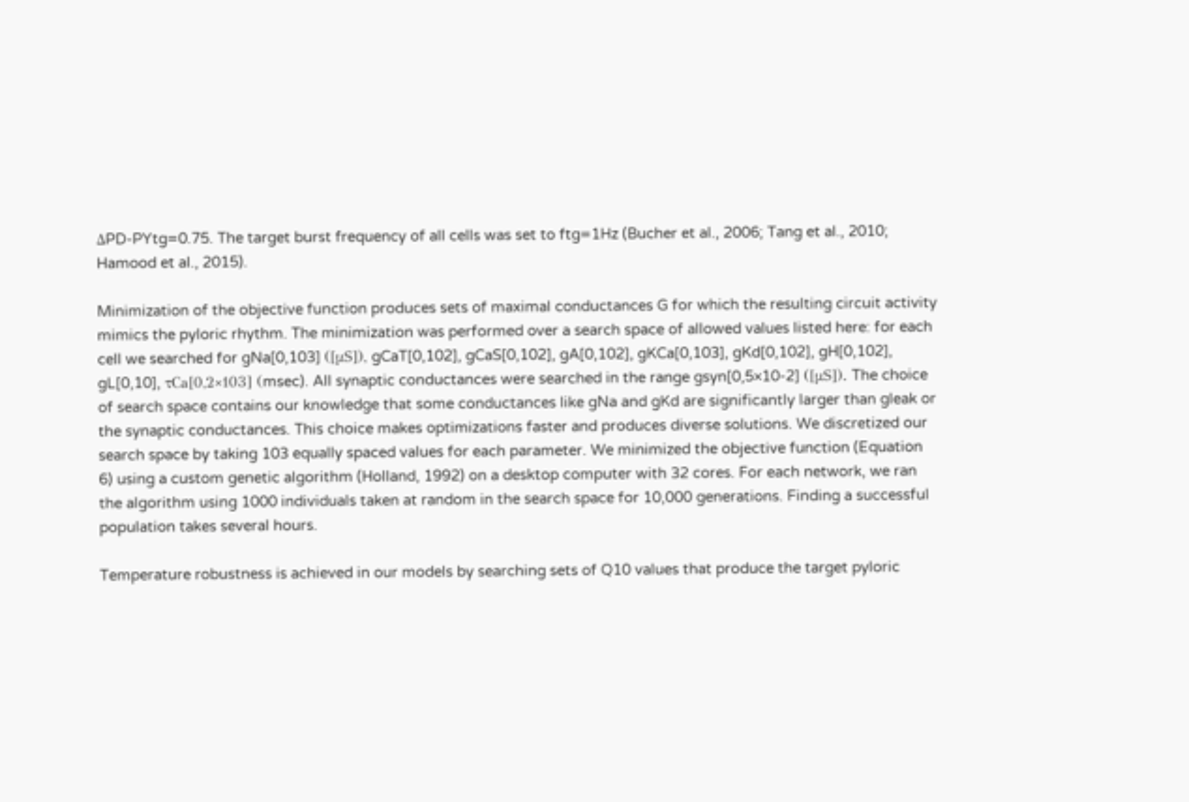ΔPD-PYtg=0.75. The target burst frequency of all cells was set to ftg=1Hz (Bucher et al., 2006; Tang et al., 2010; Hamood et al., 2015).

Minimization of the objective function produces sets of maximal conductances G for which the resulting circuit activity mimics the pyloric rhythm. The minimization was performed over a search space of allowed values listed here: for each cell we searched for gNa[0,103] ([μS]), gCaT[0,102], gCaS[0,102], gA[0,102], gKCa[0,103], gKd[0,102], gH[0,102], gL[0,10], τCa[0,2×103] (msec). All synaptic conductances were searched in the range gsyn[0,5×10-2] ([μS]). The choice of search space contains our knowledge that some conductances like gNa and gKd are significantly larger than gleak or the synaptic conductances. This choice makes optimizations faster and produces diverse solutions. We discretized our search space by taking 103 equally spaced values for each parameter. We minimized the objective function (Equation 6) using a custom genetic algorithm (Holland, 1992) on a desktop computer with 32 cores. For each network, we ran the algorithm using 1000 individuals taken at random in the search space for 10,000 generations. Finding a successful population takes several hours.

Temperature robustness is achieved in our models by searching sets of Q10 values that produce the target pyloric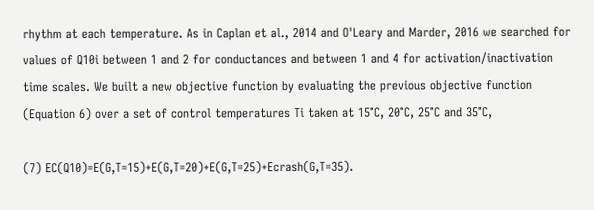rhythm at each temperature. As in Caplan et al., 2014 and O'Leary and Marder, 2016 we searched for values of Q10i between 1 and 2 for conductances and between 1 and 4 for activation/inactivation time scales. We built a new objective function by evaluating the previous objective function (Equation 6) over a set of control temperatures Ti taken at 15°C, 20°C, 25°C and 35°C,

(7) EC(Q10)=E(G,T=15)+E(G,T=20)+E(G,T=25)+Ecrash(G,T=35).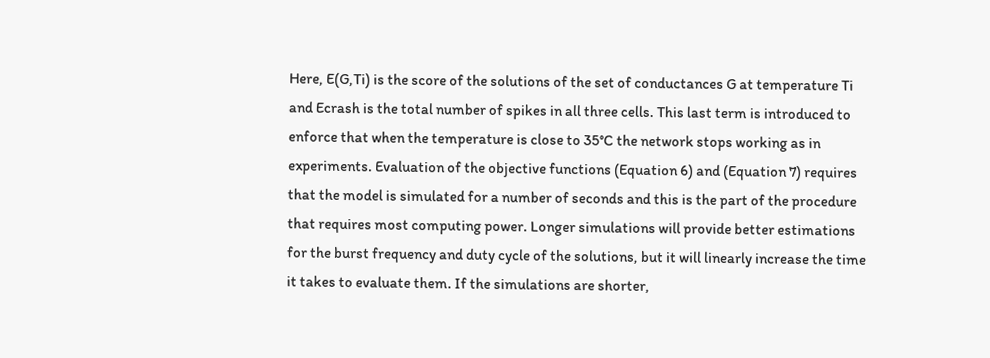Here, E(G,Ti) is the score of the solutions of the set of conductances G at temperature Ti and Ecrash is the total number of spikes in all three cells. This last term is introduced to enforce that when the temperature is close to 35°C the network stops working as in experiments. Evaluation of the objective functions (Equation 6) and (Equation 7) requires that the model is simulated for a number of seconds and this is the part of the procedure that requires most computing power. Longer simulations will provide better estimations for the burst frequency and duty cycle of the solutions, but it will linearly increase the time it takes to evaluate them. If the simulations are shorter,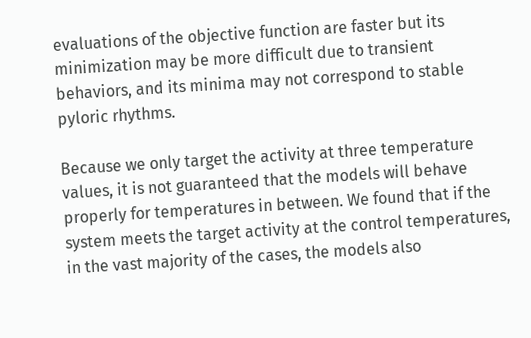evaluations of the objective function are faster but its minimization may be more difficult due to transient behaviors, and its minima may not correspond to stable pyloric rhythms.

Because we only target the activity at three temperature values, it is not guaranteed that the models will behave properly for temperatures in between. We found that if the system meets the target activity at the control temperatures, in the vast majority of the cases, the models also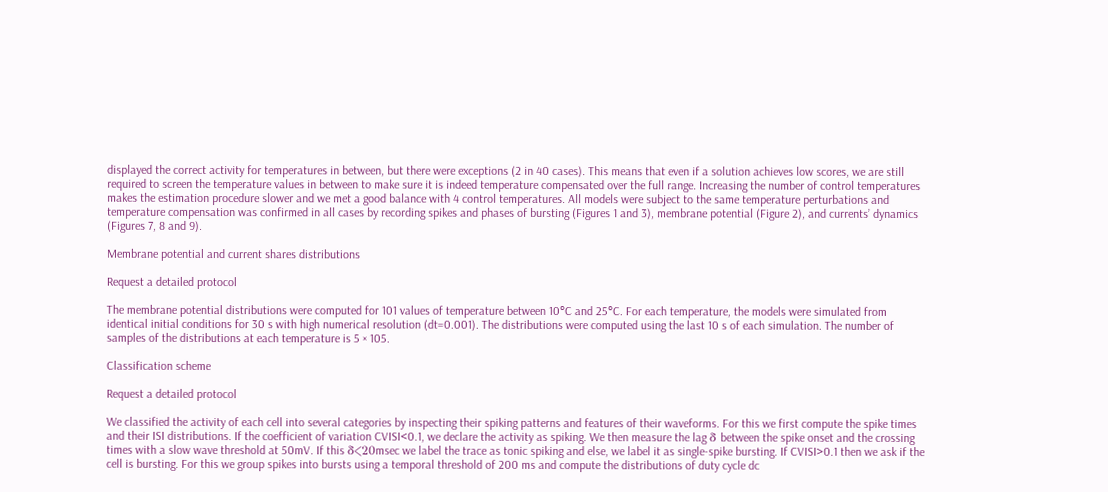displayed the correct activity for temperatures in between, but there were exceptions (2 in 40 cases). This means that even if a solution achieves low scores, we are still required to screen the temperature values in between to make sure it is indeed temperature compensated over the full range. Increasing the number of control temperatures makes the estimation procedure slower and we met a good balance with 4 control temperatures. All models were subject to the same temperature perturbations and temperature compensation was confirmed in all cases by recording spikes and phases of bursting (Figures 1 and 3), membrane potential (Figure 2), and currents’ dynamics (Figures 7, 8 and 9).

Membrane potential and current shares distributions

Request a detailed protocol

The membrane potential distributions were computed for 101 values of temperature between 10°C and 25°C. For each temperature, the models were simulated from identical initial conditions for 30 s with high numerical resolution (dt=0.001). The distributions were computed using the last 10 s of each simulation. The number of samples of the distributions at each temperature is 5 × 105.

Classification scheme

Request a detailed protocol

We classified the activity of each cell into several categories by inspecting their spiking patterns and features of their waveforms. For this we first compute the spike times and their ISI distributions. If the coefficient of variation CVISI<0.1, we declare the activity as spiking. We then measure the lag δ between the spike onset and the crossing times with a slow wave threshold at 50mV. If this δ<20msec we label the trace as tonic spiking and else, we label it as single-spike bursting. If CVISI>0.1 then we ask if the cell is bursting. For this we group spikes into bursts using a temporal threshold of 200 ms and compute the distributions of duty cycle dc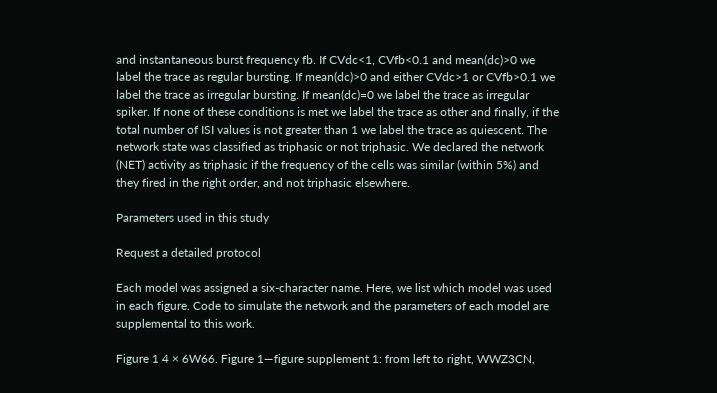and instantaneous burst frequency fb. If CVdc<1, CVfb<0.1 and mean(dc)>0 we label the trace as regular bursting. If mean(dc)>0 and either CVdc>1 or CVfb>0.1 we label the trace as irregular bursting. If mean(dc)=0 we label the trace as irregular spiker. If none of these conditions is met we label the trace as other and finally, if the total number of ISI values is not greater than 1 we label the trace as quiescent. The network state was classified as triphasic or not triphasic. We declared the network (NET) activity as triphasic if the frequency of the cells was similar (within 5%) and they fired in the right order, and not triphasic elsewhere.

Parameters used in this study

Request a detailed protocol

Each model was assigned a six-character name. Here, we list which model was used in each figure. Code to simulate the network and the parameters of each model are supplemental to this work.

Figure 1 4 × 6W66. Figure 1—figure supplement 1: from left to right, WWZ3CN,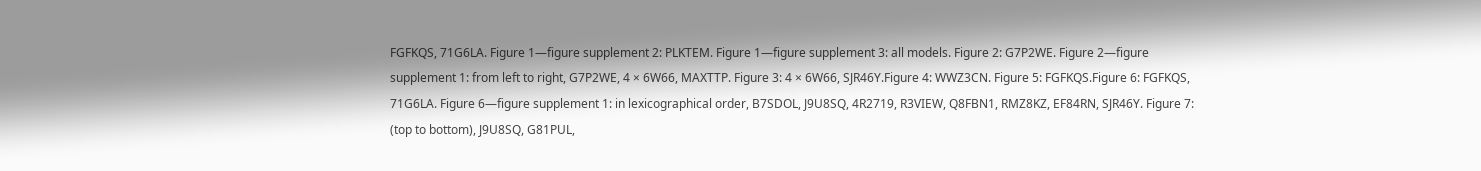FGFKQS, 71G6LA. Figure 1—figure supplement 2: PLKTEM. Figure 1—figure supplement 3: all models. Figure 2: G7P2WE. Figure 2—figure supplement 1: from left to right, G7P2WE, 4 × 6W66, MAXTTP. Figure 3: 4 × 6W66, SJR46Y.Figure 4: WWZ3CN. Figure 5: FGFKQS.Figure 6: FGFKQS, 71G6LA. Figure 6—figure supplement 1: in lexicographical order, B7SDOL, J9U8SQ, 4R2719, R3VIEW, Q8FBN1, RMZ8KZ, EF84RN, SJR46Y. Figure 7: (top to bottom), J9U8SQ, G81PUL,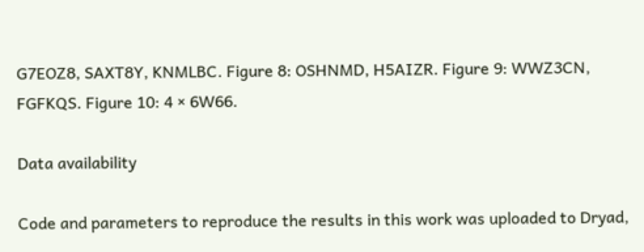G7EOZ8, SAXT8Y, KNMLBC. Figure 8: OSHNMD, H5AIZR. Figure 9: WWZ3CN, FGFKQS. Figure 10: 4 × 6W66.

Data availability

Code and parameters to reproduce the results in this work was uploaded to Dryad,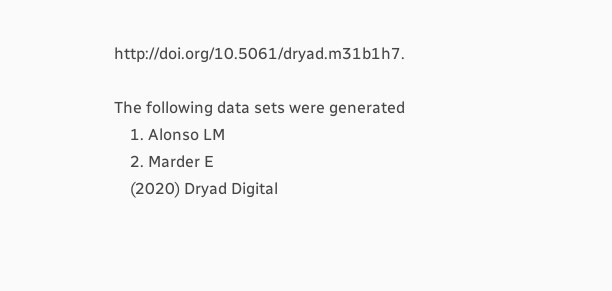http://doi.org/10.5061/dryad.m31b1h7.

The following data sets were generated
    1. Alonso LM
    2. Marder E
    (2020) Dryad Digital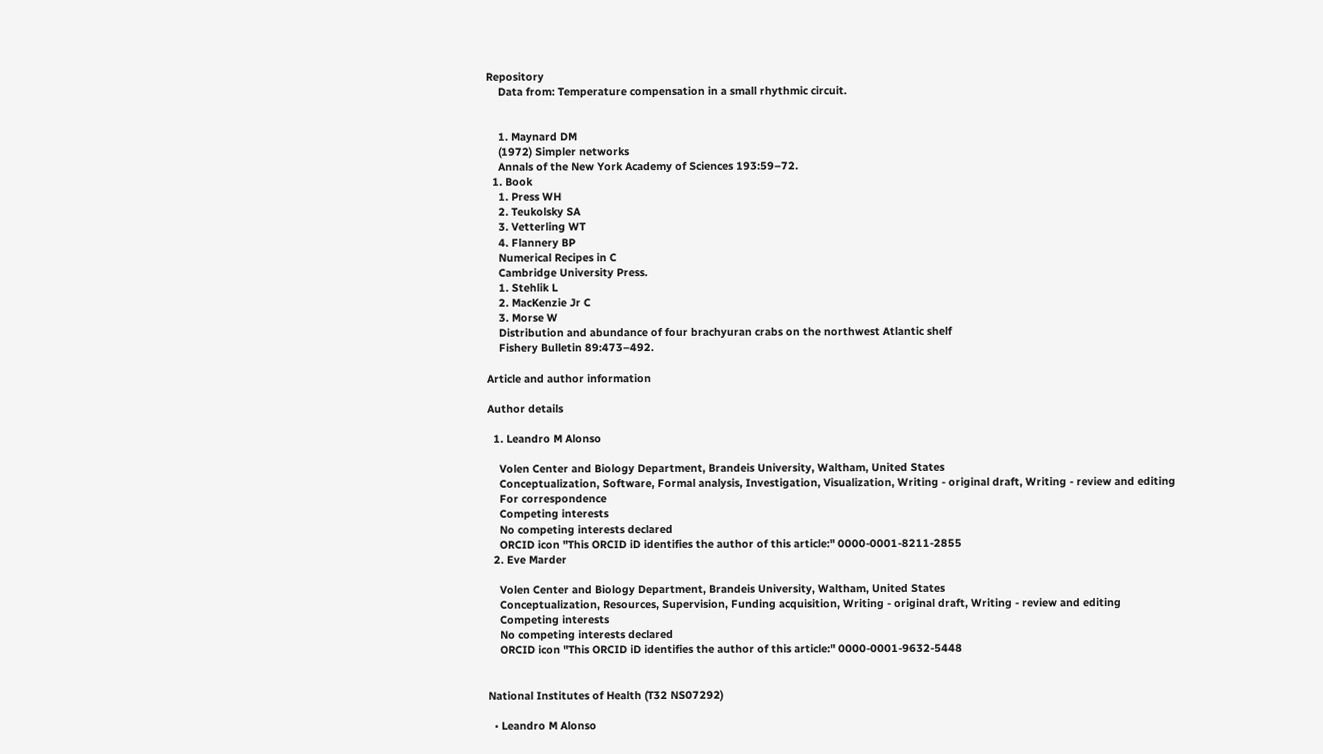Repository
    Data from: Temperature compensation in a small rhythmic circuit.


    1. Maynard DM
    (1972) Simpler networks
    Annals of the New York Academy of Sciences 193:59–72.
  1. Book
    1. Press WH
    2. Teukolsky SA
    3. Vetterling WT
    4. Flannery BP
    Numerical Recipes in C
    Cambridge University Press.
    1. Stehlik L
    2. MacKenzie Jr C
    3. Morse W
    Distribution and abundance of four brachyuran crabs on the northwest Atlantic shelf
    Fishery Bulletin 89:473–492.

Article and author information

Author details

  1. Leandro M Alonso

    Volen Center and Biology Department, Brandeis University, Waltham, United States
    Conceptualization, Software, Formal analysis, Investigation, Visualization, Writing - original draft, Writing - review and editing
    For correspondence
    Competing interests
    No competing interests declared
    ORCID icon "This ORCID iD identifies the author of this article:" 0000-0001-8211-2855
  2. Eve Marder

    Volen Center and Biology Department, Brandeis University, Waltham, United States
    Conceptualization, Resources, Supervision, Funding acquisition, Writing - original draft, Writing - review and editing
    Competing interests
    No competing interests declared
    ORCID icon "This ORCID iD identifies the author of this article:" 0000-0001-9632-5448


National Institutes of Health (T32 NS07292)

  • Leandro M Alonso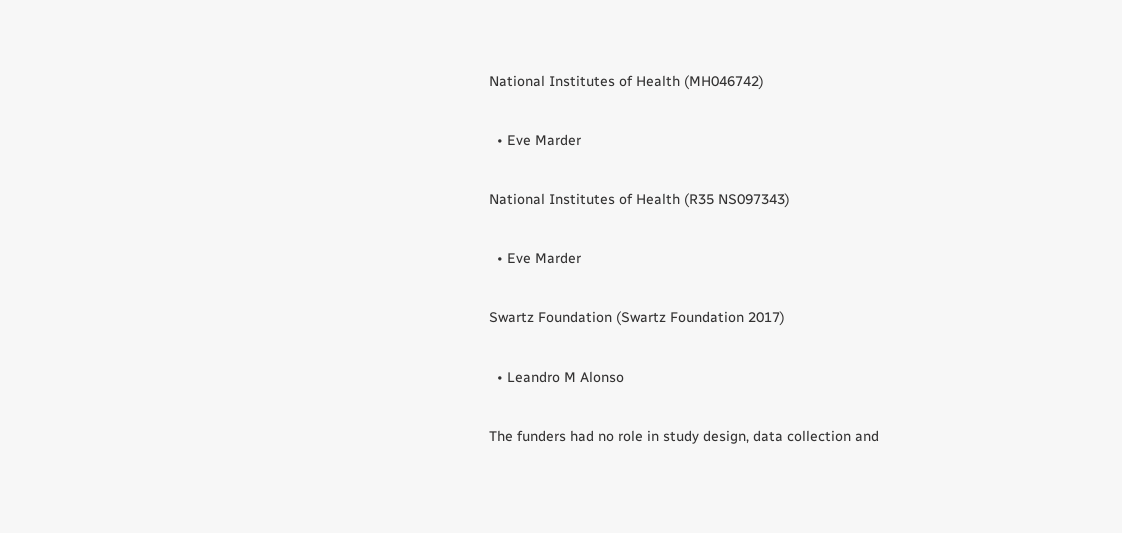National Institutes of Health (MH046742)

  • Eve Marder

National Institutes of Health (R35 NS097343)

  • Eve Marder

Swartz Foundation (Swartz Foundation 2017)

  • Leandro M Alonso

The funders had no role in study design, data collection and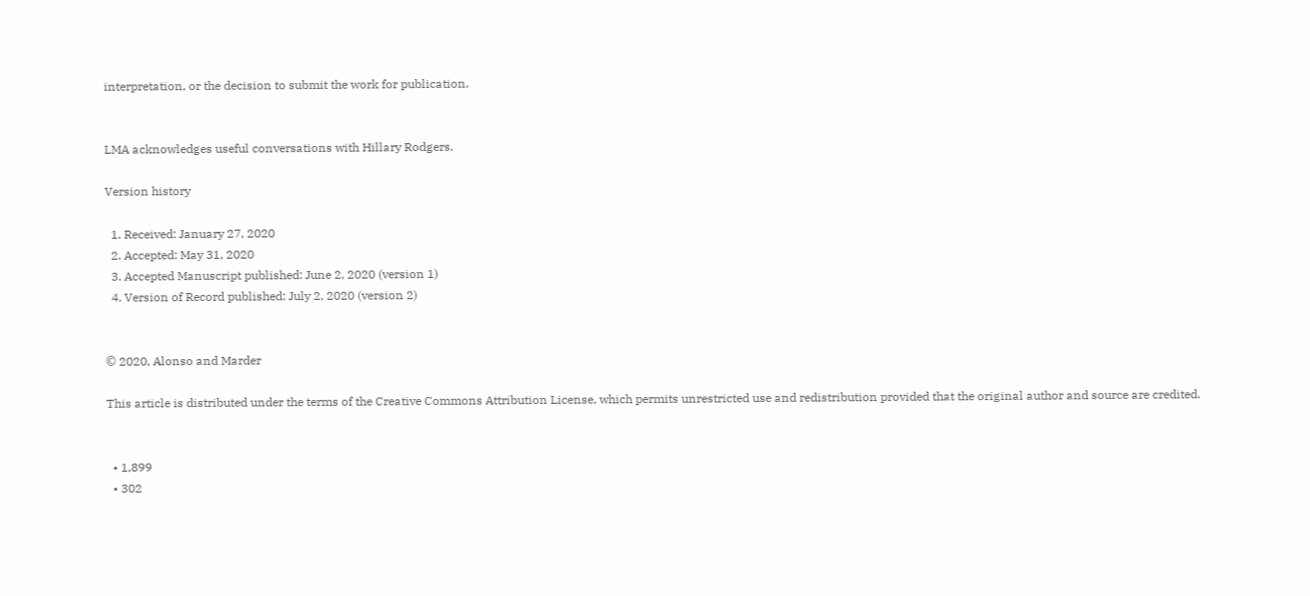interpretation, or the decision to submit the work for publication.


LMA acknowledges useful conversations with Hillary Rodgers.

Version history

  1. Received: January 27, 2020
  2. Accepted: May 31, 2020
  3. Accepted Manuscript published: June 2, 2020 (version 1)
  4. Version of Record published: July 2, 2020 (version 2)


© 2020, Alonso and Marder

This article is distributed under the terms of the Creative Commons Attribution License, which permits unrestricted use and redistribution provided that the original author and source are credited.


  • 1,899
  • 302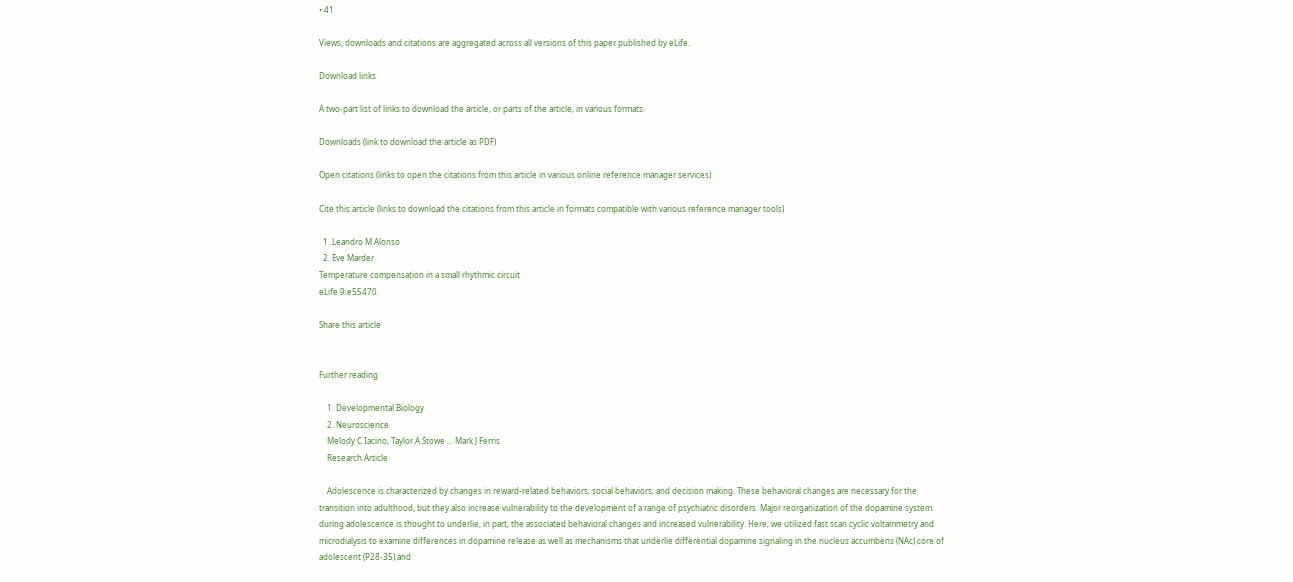• 41

Views, downloads and citations are aggregated across all versions of this paper published by eLife.

Download links

A two-part list of links to download the article, or parts of the article, in various formats.

Downloads (link to download the article as PDF)

Open citations (links to open the citations from this article in various online reference manager services)

Cite this article (links to download the citations from this article in formats compatible with various reference manager tools)

  1. Leandro M Alonso
  2. Eve Marder
Temperature compensation in a small rhythmic circuit
eLife 9:e55470.

Share this article


Further reading

    1. Developmental Biology
    2. Neuroscience
    Melody C Iacino, Taylor A Stowe ... Mark J Ferris
    Research Article

    Adolescence is characterized by changes in reward-related behaviors, social behaviors, and decision making. These behavioral changes are necessary for the transition into adulthood, but they also increase vulnerability to the development of a range of psychiatric disorders. Major reorganization of the dopamine system during adolescence is thought to underlie, in part, the associated behavioral changes and increased vulnerability. Here, we utilized fast scan cyclic voltammetry and microdialysis to examine differences in dopamine release as well as mechanisms that underlie differential dopamine signaling in the nucleus accumbens (NAc) core of adolescent (P28-35) and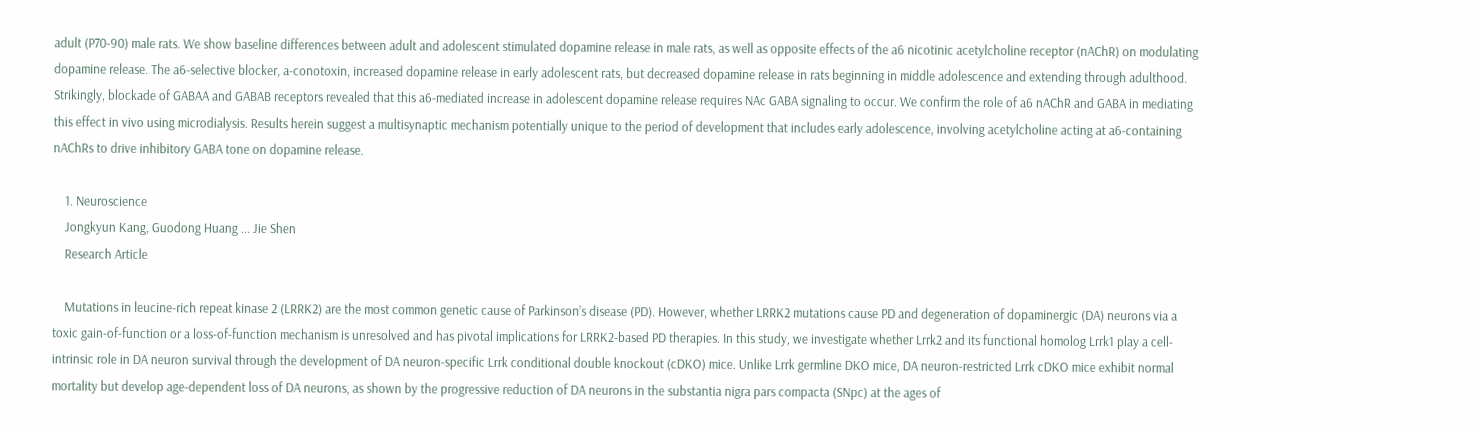adult (P70-90) male rats. We show baseline differences between adult and adolescent stimulated dopamine release in male rats, as well as opposite effects of the a6 nicotinic acetylcholine receptor (nAChR) on modulating dopamine release. The a6-selective blocker, a-conotoxin, increased dopamine release in early adolescent rats, but decreased dopamine release in rats beginning in middle adolescence and extending through adulthood. Strikingly, blockade of GABAA and GABAB receptors revealed that this a6-mediated increase in adolescent dopamine release requires NAc GABA signaling to occur. We confirm the role of a6 nAChR and GABA in mediating this effect in vivo using microdialysis. Results herein suggest a multisynaptic mechanism potentially unique to the period of development that includes early adolescence, involving acetylcholine acting at a6-containing nAChRs to drive inhibitory GABA tone on dopamine release.

    1. Neuroscience
    Jongkyun Kang, Guodong Huang ... Jie Shen
    Research Article

    Mutations in leucine-rich repeat kinase 2 (LRRK2) are the most common genetic cause of Parkinson’s disease (PD). However, whether LRRK2 mutations cause PD and degeneration of dopaminergic (DA) neurons via a toxic gain-of-function or a loss-of-function mechanism is unresolved and has pivotal implications for LRRK2-based PD therapies. In this study, we investigate whether Lrrk2 and its functional homolog Lrrk1 play a cell-intrinsic role in DA neuron survival through the development of DA neuron-specific Lrrk conditional double knockout (cDKO) mice. Unlike Lrrk germline DKO mice, DA neuron-restricted Lrrk cDKO mice exhibit normal mortality but develop age-dependent loss of DA neurons, as shown by the progressive reduction of DA neurons in the substantia nigra pars compacta (SNpc) at the ages of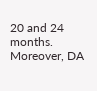20 and 24 months. Moreover, DA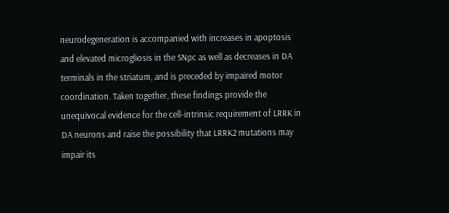neurodegeneration is accompanied with increases in apoptosis and elevated microgliosis in the SNpc as well as decreases in DA terminals in the striatum, and is preceded by impaired motor coordination. Taken together, these findings provide the unequivocal evidence for the cell-intrinsic requirement of LRRK in DA neurons and raise the possibility that LRRK2 mutations may impair its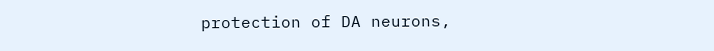protection of DA neurons,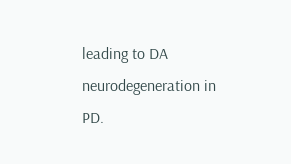leading to DA neurodegeneration in PD.